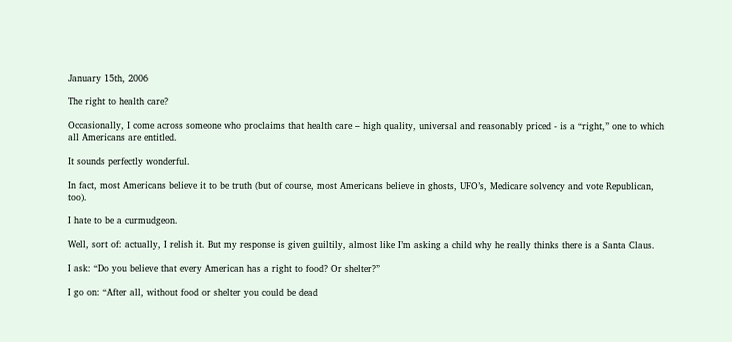January 15th, 2006

The right to health care?

Occasionally, I come across someone who proclaims that health care – high quality, universal and reasonably priced - is a “right,” one to which all Americans are entitled.

It sounds perfectly wonderful.

In fact, most Americans believe it to be truth (but of course, most Americans believe in ghosts, UFO’s, Medicare solvency and vote Republican, too).

I hate to be a curmudgeon.

Well, sort of: actually, I relish it. But my response is given guiltily, almost like I’m asking a child why he really thinks there is a Santa Claus.

I ask: “Do you believe that every American has a right to food? Or shelter?”

I go on: “After all, without food or shelter you could be dead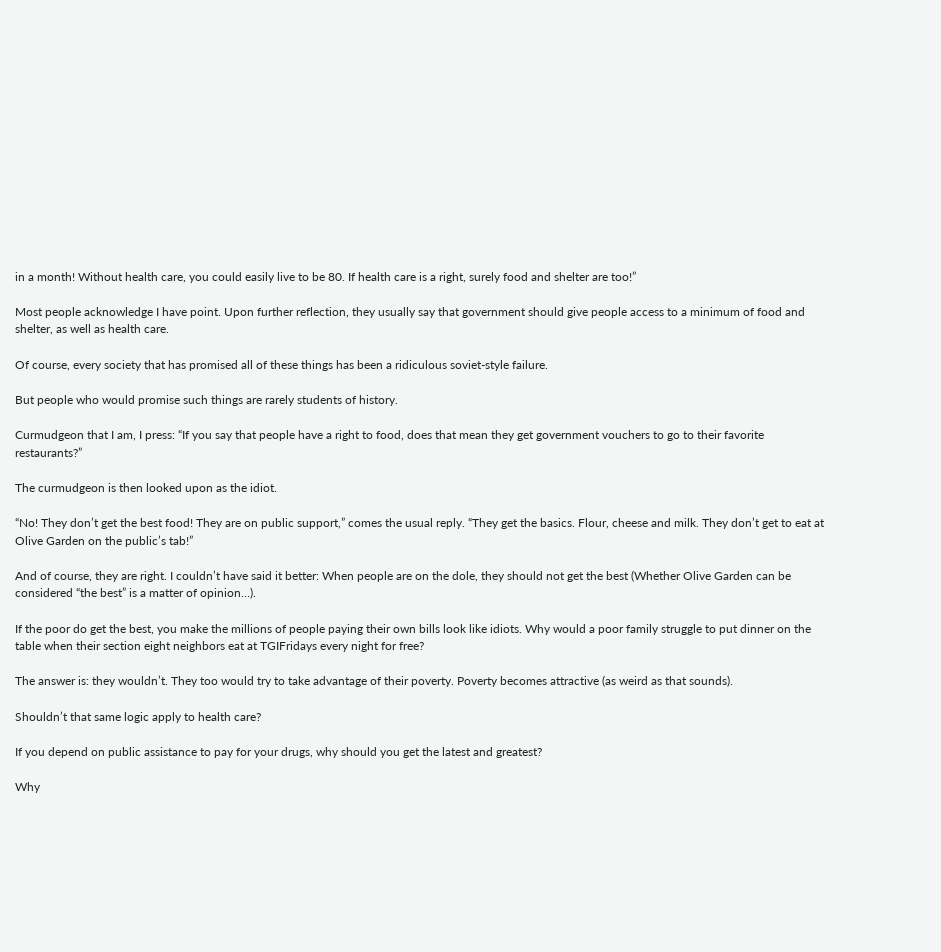in a month! Without health care, you could easily live to be 80. If health care is a right, surely food and shelter are too!”

Most people acknowledge I have point. Upon further reflection, they usually say that government should give people access to a minimum of food and shelter, as well as health care.

Of course, every society that has promised all of these things has been a ridiculous soviet-style failure.

But people who would promise such things are rarely students of history.

Curmudgeon that I am, I press: “If you say that people have a right to food, does that mean they get government vouchers to go to their favorite restaurants?”

The curmudgeon is then looked upon as the idiot.

“No! They don’t get the best food! They are on public support,” comes the usual reply. “They get the basics. Flour, cheese and milk. They don’t get to eat at Olive Garden on the public’s tab!”

And of course, they are right. I couldn’t have said it better: When people are on the dole, they should not get the best (Whether Olive Garden can be considered “the best” is a matter of opinion…).

If the poor do get the best, you make the millions of people paying their own bills look like idiots. Why would a poor family struggle to put dinner on the table when their section eight neighbors eat at TGIFridays every night for free?

The answer is: they wouldn’t. They too would try to take advantage of their poverty. Poverty becomes attractive (as weird as that sounds).

Shouldn’t that same logic apply to health care?

If you depend on public assistance to pay for your drugs, why should you get the latest and greatest?

Why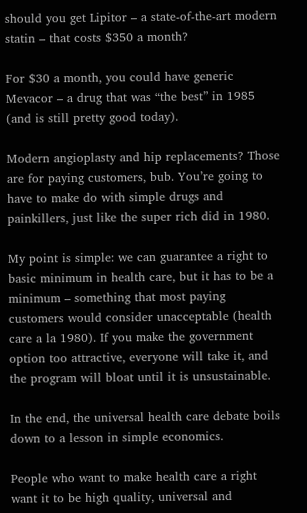should you get Lipitor – a state-of-the-art modern statin – that costs $350 a month?

For $30 a month, you could have generic Mevacor – a drug that was “the best” in 1985 (and is still pretty good today).

Modern angioplasty and hip replacements? Those are for paying customers, bub. You’re going to have to make do with simple drugs and painkillers, just like the super rich did in 1980.

My point is simple: we can guarantee a right to basic minimum in health care, but it has to be a minimum – something that most paying customers would consider unacceptable (health care a la 1980). If you make the government option too attractive, everyone will take it, and the program will bloat until it is unsustainable.

In the end, the universal health care debate boils down to a lesson in simple economics.

People who want to make health care a right want it to be high quality, universal and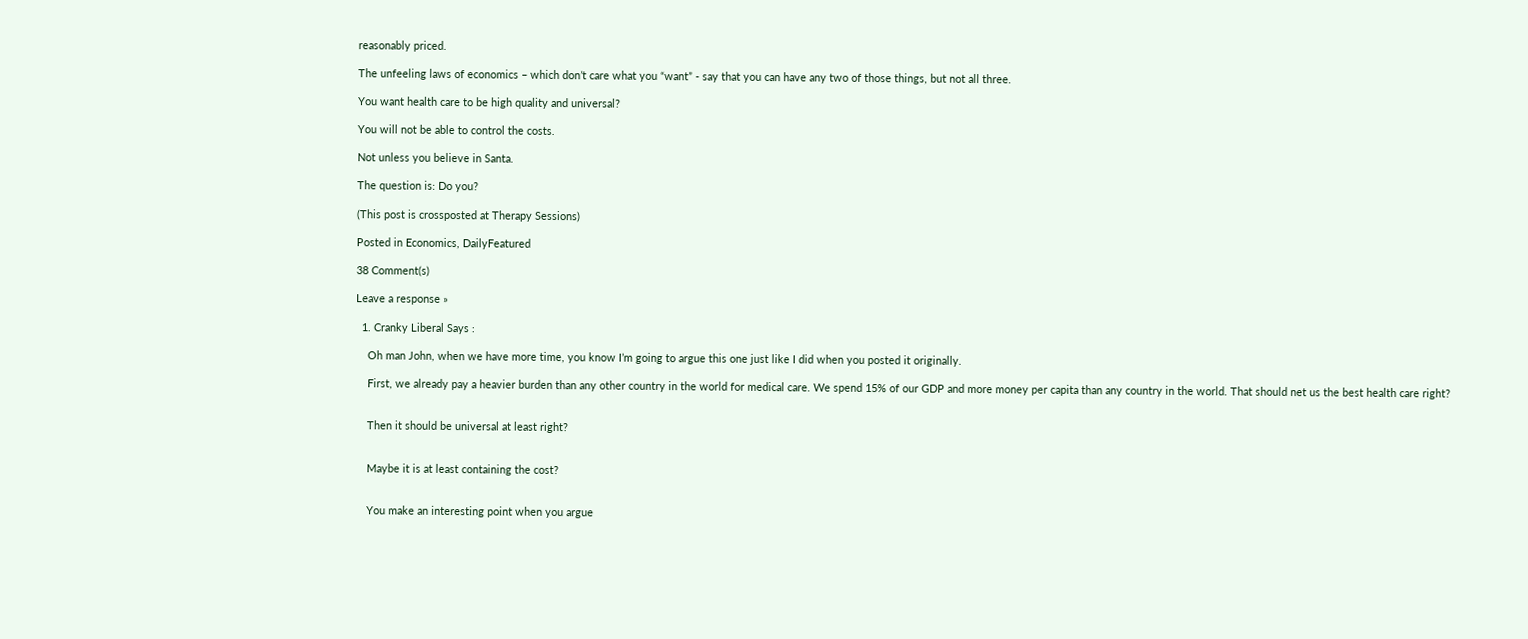reasonably priced.

The unfeeling laws of economics – which don’t care what you “want” - say that you can have any two of those things, but not all three.

You want health care to be high quality and universal?

You will not be able to control the costs.

Not unless you believe in Santa.

The question is: Do you?

(This post is crossposted at Therapy Sessions)

Posted in Economics, DailyFeatured

38 Comment(s)

Leave a response »

  1. Cranky Liberal Says :

    Oh man John, when we have more time, you know I’m going to argue this one just like I did when you posted it originally.

    First, we already pay a heavier burden than any other country in the world for medical care. We spend 15% of our GDP and more money per capita than any country in the world. That should net us the best health care right?


    Then it should be universal at least right?


    Maybe it is at least containing the cost?


    You make an interesting point when you argue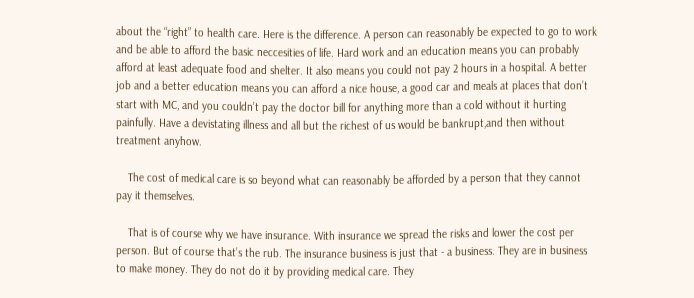about the “right” to health care. Here is the difference. A person can reasonably be expected to go to work and be able to afford the basic neccesities of life. Hard work and an education means you can probably afford at least adequate food and shelter. It also means you could not pay 2 hours in a hospital. A better job and a better education means you can afford a nice house, a good car and meals at places that don’t start with MC, and you couldn’t pay the doctor bill for anything more than a cold without it hurting painfully. Have a devistating illness and all but the richest of us would be bankrupt,and then without treatment anyhow.

    The cost of medical care is so beyond what can reasonably be afforded by a person that they cannot pay it themselves.

    That is of course why we have insurance. With insurance we spread the risks and lower the cost per person. But of course that’s the rub. The insurance business is just that - a business. They are in business to make money. They do not do it by providing medical care. They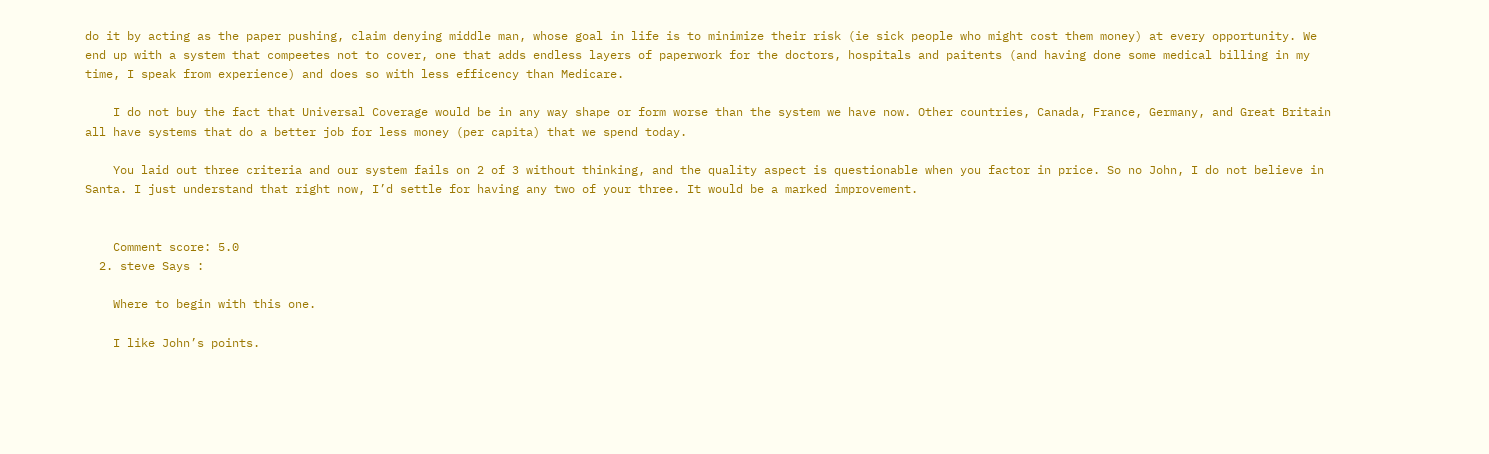do it by acting as the paper pushing, claim denying middle man, whose goal in life is to minimize their risk (ie sick people who might cost them money) at every opportunity. We end up with a system that compeetes not to cover, one that adds endless layers of paperwork for the doctors, hospitals and paitents (and having done some medical billing in my time, I speak from experience) and does so with less efficency than Medicare.

    I do not buy the fact that Universal Coverage would be in any way shape or form worse than the system we have now. Other countries, Canada, France, Germany, and Great Britain all have systems that do a better job for less money (per capita) that we spend today.

    You laid out three criteria and our system fails on 2 of 3 without thinking, and the quality aspect is questionable when you factor in price. So no John, I do not believe in Santa. I just understand that right now, I’d settle for having any two of your three. It would be a marked improvement.


    Comment score: 5.0
  2. steve Says :

    Where to begin with this one.

    I like John’s points.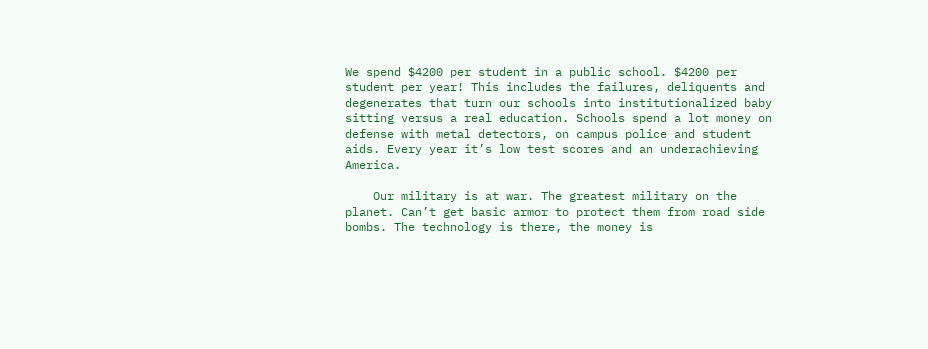We spend $4200 per student in a public school. $4200 per student per year! This includes the failures, deliquents and degenerates that turn our schools into institutionalized baby sitting versus a real education. Schools spend a lot money on defense with metal detectors, on campus police and student aids. Every year it’s low test scores and an underachieving America.

    Our military is at war. The greatest military on the planet. Can’t get basic armor to protect them from road side bombs. The technology is there, the money is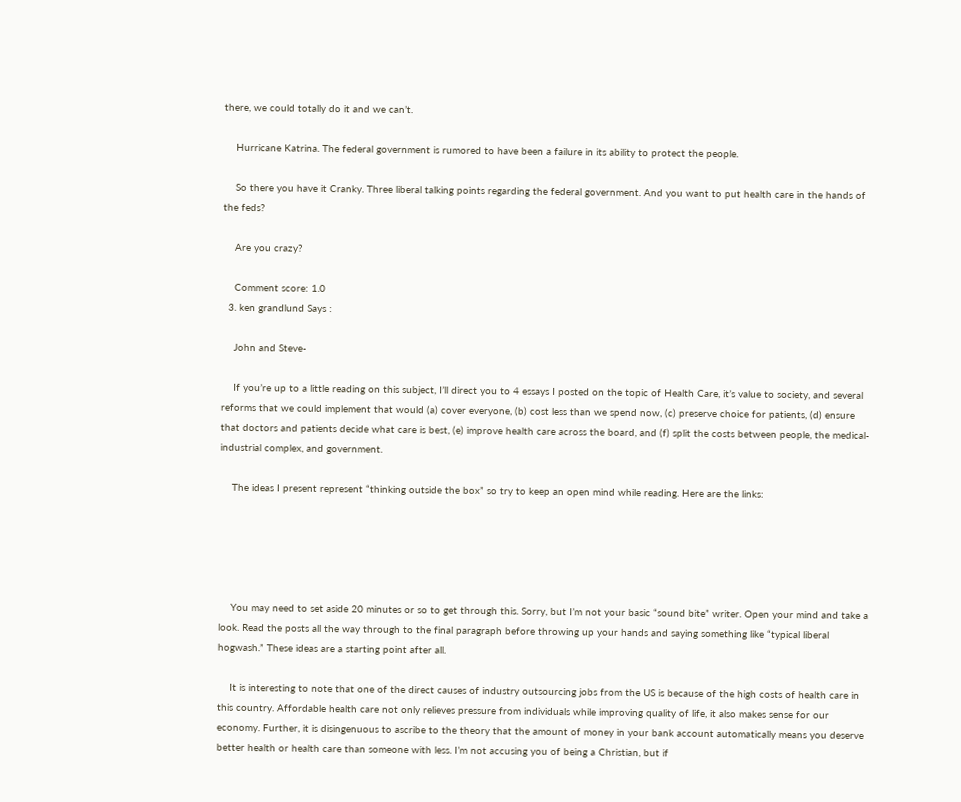there, we could totally do it and we can’t.

    Hurricane Katrina. The federal government is rumored to have been a failure in its ability to protect the people.

    So there you have it Cranky. Three liberal talking points regarding the federal government. And you want to put health care in the hands of the feds?

    Are you crazy?

    Comment score: 1.0
  3. ken grandlund Says :

    John and Steve-

    If you’re up to a little reading on this subject, I’ll direct you to 4 essays I posted on the topic of Health Care, it’s value to society, and several reforms that we could implement that would (a) cover everyone, (b) cost less than we spend now, (c) preserve choice for patients, (d) ensure that doctors and patients decide what care is best, (e) improve health care across the board, and (f) split the costs between people, the medical-industrial complex, and government.

    The ideas I present represent “thinking outside the box” so try to keep an open mind while reading. Here are the links:





    You may need to set aside 20 minutes or so to get through this. Sorry, but I’m not your basic “sound bite” writer. Open your mind and take a look. Read the posts all the way through to the final paragraph before throwing up your hands and saying something like “typical liberal hogwash.” These ideas are a starting point after all.

    It is interesting to note that one of the direct causes of industry outsourcing jobs from the US is because of the high costs of health care in this country. Affordable health care not only relieves pressure from individuals while improving quality of life, it also makes sense for our economy. Further, it is disingenuous to ascribe to the theory that the amount of money in your bank account automatically means you deserve better health or health care than someone with less. I’m not accusing you of being a Christian, but if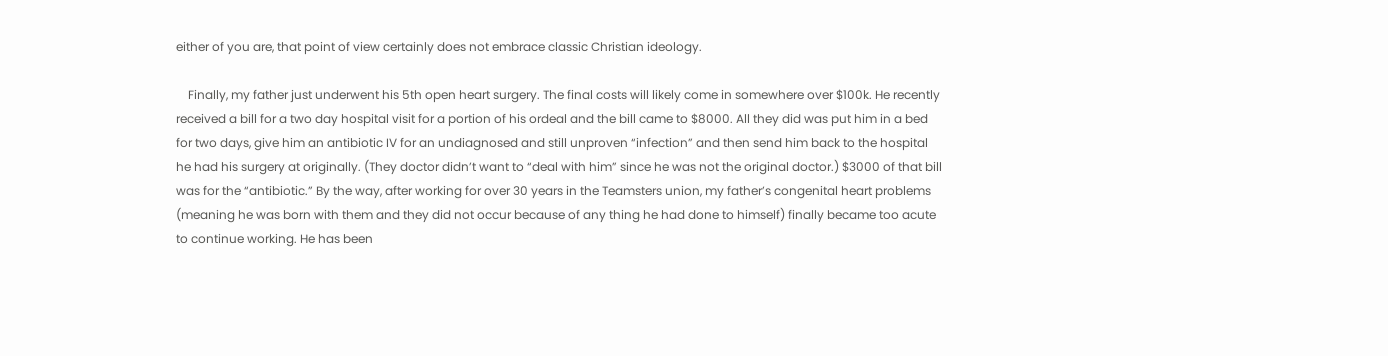either of you are, that point of view certainly does not embrace classic Christian ideology.

    Finally, my father just underwent his 5th open heart surgery. The final costs will likely come in somewhere over $100k. He recently received a bill for a two day hospital visit for a portion of his ordeal and the bill came to $8000. All they did was put him in a bed for two days, give him an antibiotic IV for an undiagnosed and still unproven “infection” and then send him back to the hospital he had his surgery at originally. (They doctor didn’t want to “deal with him” since he was not the original doctor.) $3000 of that bill was for the “antibiotic.” By the way, after working for over 30 years in the Teamsters union, my father’s congenital heart problems (meaning he was born with them and they did not occur because of any thing he had done to himself) finally became too acute to continue working. He has been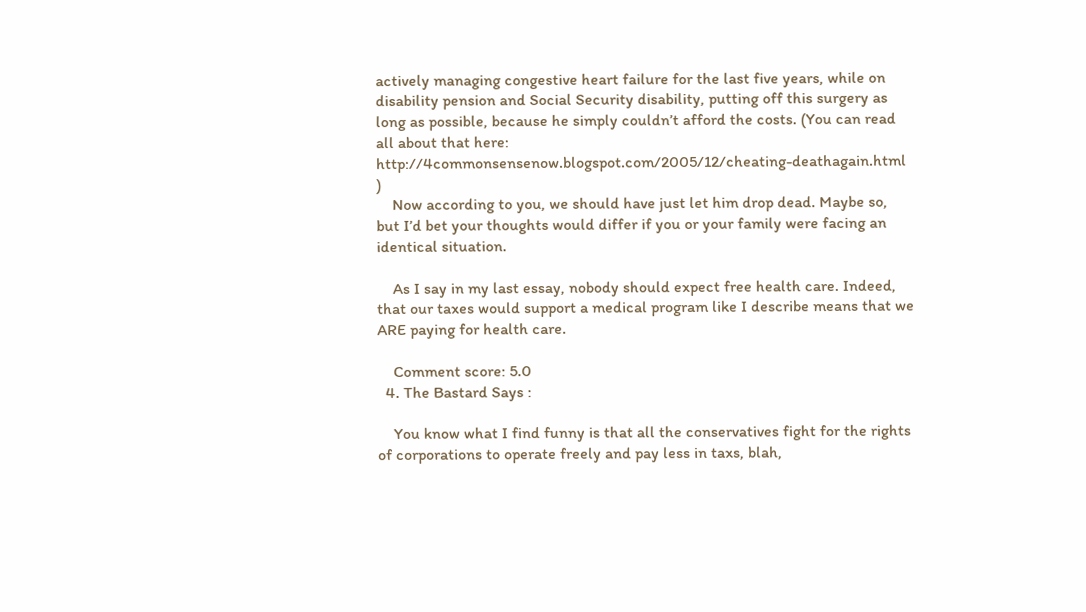actively managing congestive heart failure for the last five years, while on disability pension and Social Security disability, putting off this surgery as long as possible, because he simply couldn’t afford the costs. (You can read all about that here: http://4commonsensenow.blogspot.com/2005/12/cheating-deathagain.html )
    Now according to you, we should have just let him drop dead. Maybe so, but I’d bet your thoughts would differ if you or your family were facing an identical situation.

    As I say in my last essay, nobody should expect free health care. Indeed, that our taxes would support a medical program like I describe means that we ARE paying for health care.

    Comment score: 5.0
  4. The Bastard Says :

    You know what I find funny is that all the conservatives fight for the rights of corporations to operate freely and pay less in taxs, blah,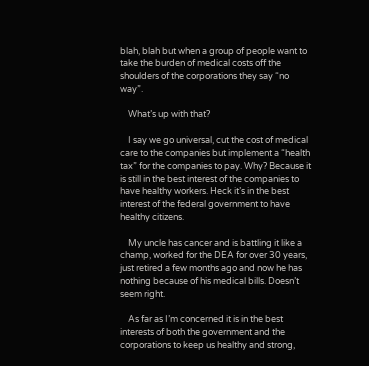blah, blah but when a group of people want to take the burden of medical costs off the shoulders of the corporations they say “no way”.

    What’s up with that?

    I say we go universal, cut the cost of medical care to the companies but implement a “health tax” for the companies to pay. Why? Because it is still in the best interest of the companies to have healthy workers. Heck it’s in the best interest of the federal government to have healthy citizens.

    My uncle has cancer and is battling it like a champ, worked for the DEA for over 30 years, just retired a few months ago and now he has nothing because of his medical bills. Doesn’t seem right.

    As far as I’m concerned it is in the best interests of both the government and the corporations to keep us healthy and strong,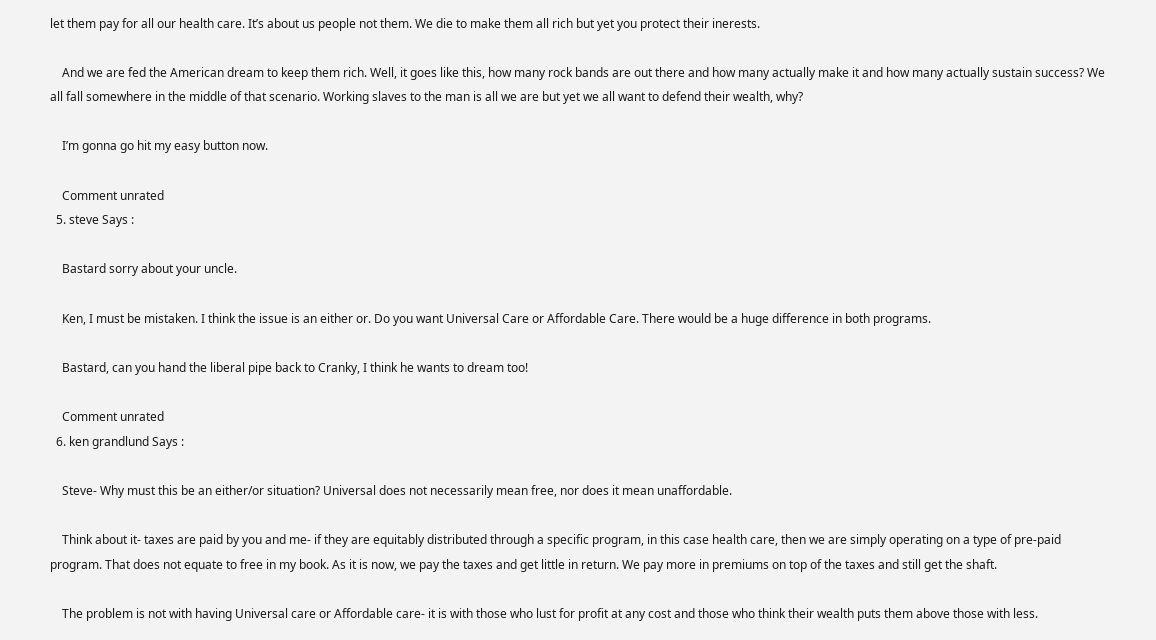let them pay for all our health care. It’s about us people not them. We die to make them all rich but yet you protect their inerests.

    And we are fed the American dream to keep them rich. Well, it goes like this, how many rock bands are out there and how many actually make it and how many actually sustain success? We all fall somewhere in the middle of that scenario. Working slaves to the man is all we are but yet we all want to defend their wealth, why?

    I’m gonna go hit my easy button now.

    Comment unrated
  5. steve Says :

    Bastard sorry about your uncle.

    Ken, I must be mistaken. I think the issue is an either or. Do you want Universal Care or Affordable Care. There would be a huge difference in both programs.

    Bastard, can you hand the liberal pipe back to Cranky, I think he wants to dream too!

    Comment unrated
  6. ken grandlund Says :

    Steve- Why must this be an either/or situation? Universal does not necessarily mean free, nor does it mean unaffordable.

    Think about it- taxes are paid by you and me- if they are equitably distributed through a specific program, in this case health care, then we are simply operating on a type of pre-paid program. That does not equate to free in my book. As it is now, we pay the taxes and get little in return. We pay more in premiums on top of the taxes and still get the shaft.

    The problem is not with having Universal care or Affordable care- it is with those who lust for profit at any cost and those who think their wealth puts them above those with less.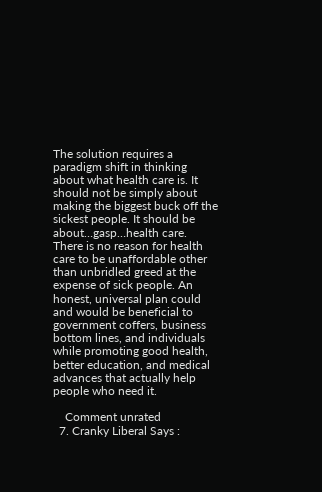The solution requires a paradigm shift in thinking about what health care is. It should not be simply about making the biggest buck off the sickest people. It should be about…gasp…health care. There is no reason for health care to be unaffordable other than unbridled greed at the expense of sick people. An honest, universal plan could and would be beneficial to government coffers, business bottom lines, and individuals while promoting good health, better education, and medical advances that actually help people who need it.

    Comment unrated
  7. Cranky Liberal Says :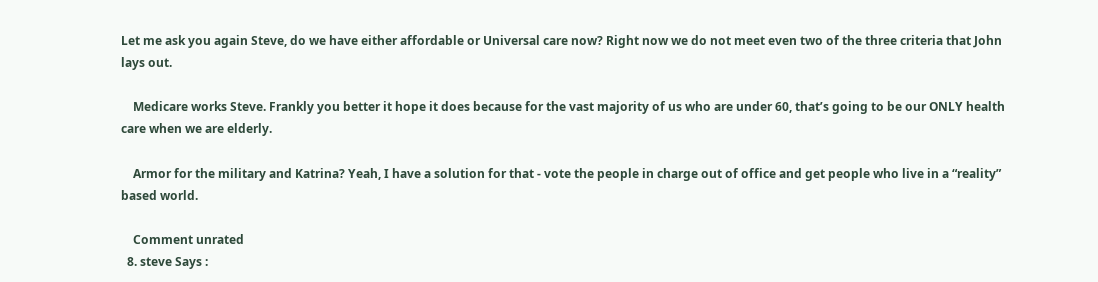Let me ask you again Steve, do we have either affordable or Universal care now? Right now we do not meet even two of the three criteria that John lays out.

    Medicare works Steve. Frankly you better it hope it does because for the vast majority of us who are under 60, that’s going to be our ONLY health care when we are elderly.

    Armor for the military and Katrina? Yeah, I have a solution for that - vote the people in charge out of office and get people who live in a “reality” based world.

    Comment unrated
  8. steve Says :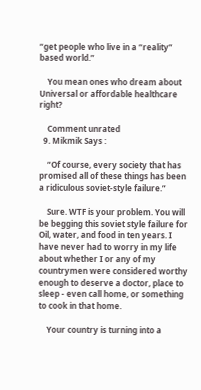“get people who live in a “reality” based world.”

    You mean ones who dream about Universal or affordable healthcare right?

    Comment unrated
  9. Mikmik Says :

    “Of course, every society that has promised all of these things has been a ridiculous soviet-style failure.”

    Sure. WTF is your problem. You will be begging this soviet style failure for Oil, water, and food in ten years. I have never had to worry in my life about whether I or any of my countrymen were considered worthy enough to deserve a doctor, place to sleep - even call home, or something to cook in that home.

    Your country is turning into a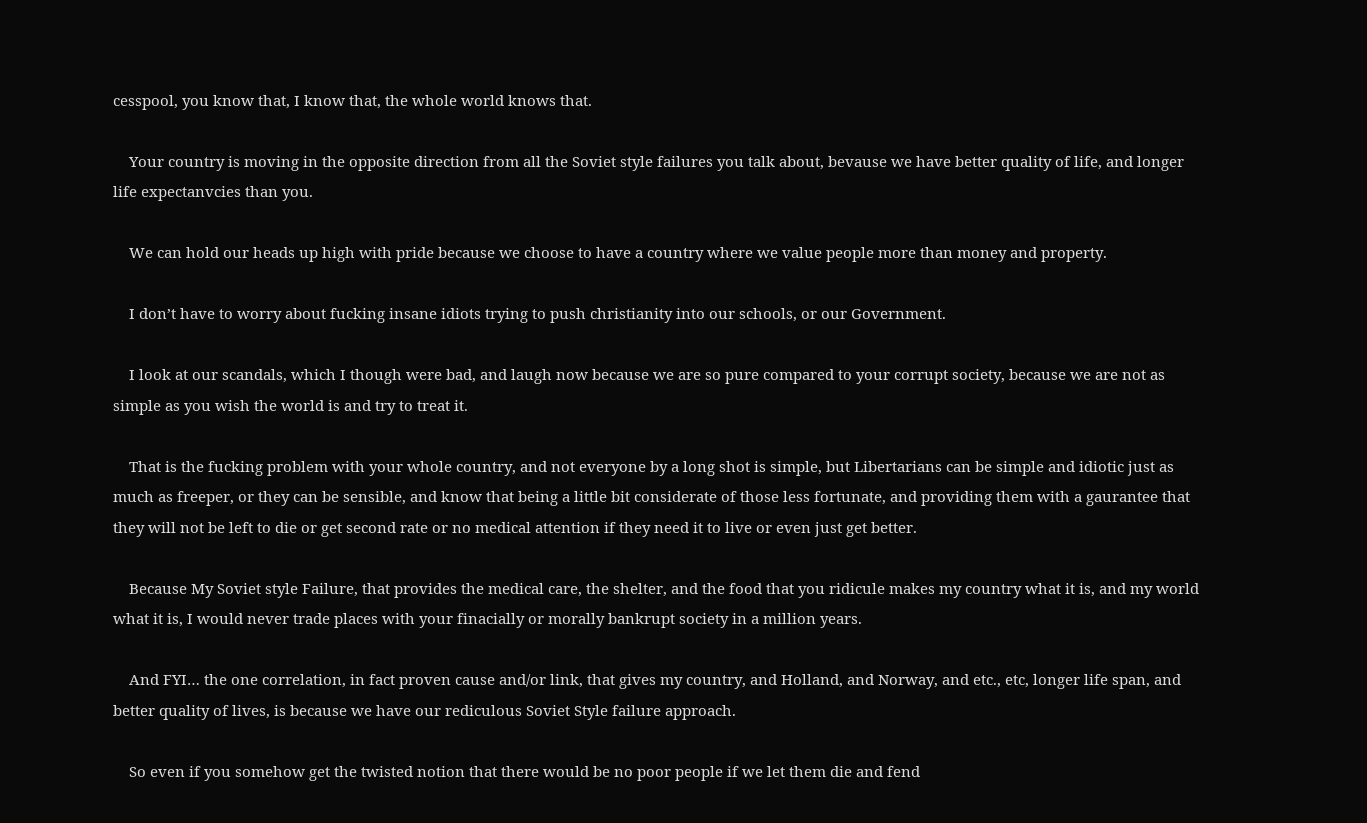cesspool, you know that, I know that, the whole world knows that.

    Your country is moving in the opposite direction from all the Soviet style failures you talk about, bevause we have better quality of life, and longer life expectanvcies than you.

    We can hold our heads up high with pride because we choose to have a country where we value people more than money and property.

    I don’t have to worry about fucking insane idiots trying to push christianity into our schools, or our Government.

    I look at our scandals, which I though were bad, and laugh now because we are so pure compared to your corrupt society, because we are not as simple as you wish the world is and try to treat it.

    That is the fucking problem with your whole country, and not everyone by a long shot is simple, but Libertarians can be simple and idiotic just as much as freeper, or they can be sensible, and know that being a little bit considerate of those less fortunate, and providing them with a gaurantee that they will not be left to die or get second rate or no medical attention if they need it to live or even just get better.

    Because My Soviet style Failure, that provides the medical care, the shelter, and the food that you ridicule makes my country what it is, and my world what it is, I would never trade places with your finacially or morally bankrupt society in a million years.

    And FYI… the one correlation, in fact proven cause and/or link, that gives my country, and Holland, and Norway, and etc., etc, longer life span, and better quality of lives, is because we have our rediculous Soviet Style failure approach.

    So even if you somehow get the twisted notion that there would be no poor people if we let them die and fend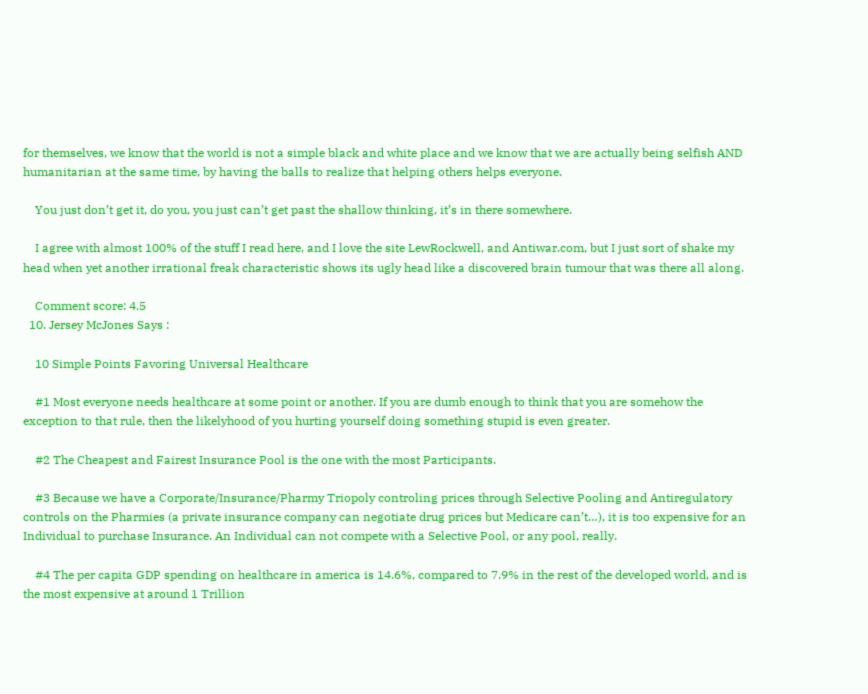for themselves, we know that the world is not a simple black and white place and we know that we are actually being selfish AND humanitarian at the same time, by having the balls to realize that helping others helps everyone.

    You just don’t get it, do you, you just can’t get past the shallow thinking, it’s in there somewhere.

    I agree with almost 100% of the stuff I read here, and I love the site LewRockwell, and Antiwar.com, but I just sort of shake my head when yet another irrational freak characteristic shows its ugly head like a discovered brain tumour that was there all along.

    Comment score: 4.5
  10. Jersey McJones Says :

    10 Simple Points Favoring Universal Healthcare

    #1 Most everyone needs healthcare at some point or another. If you are dumb enough to think that you are somehow the exception to that rule, then the likelyhood of you hurting yourself doing something stupid is even greater.

    #2 The Cheapest and Fairest Insurance Pool is the one with the most Participants.

    #3 Because we have a Corporate/Insurance/Pharmy Triopoly controling prices through Selective Pooling and Antiregulatory controls on the Pharmies (a private insurance company can negotiate drug prices but Medicare can’t…), it is too expensive for an Individual to purchase Insurance. An Individual can not compete with a Selective Pool, or any pool, really.

    #4 The per capita GDP spending on healthcare in america is 14.6%, compared to 7.9% in the rest of the developed world, and is the most expensive at around 1 Trillion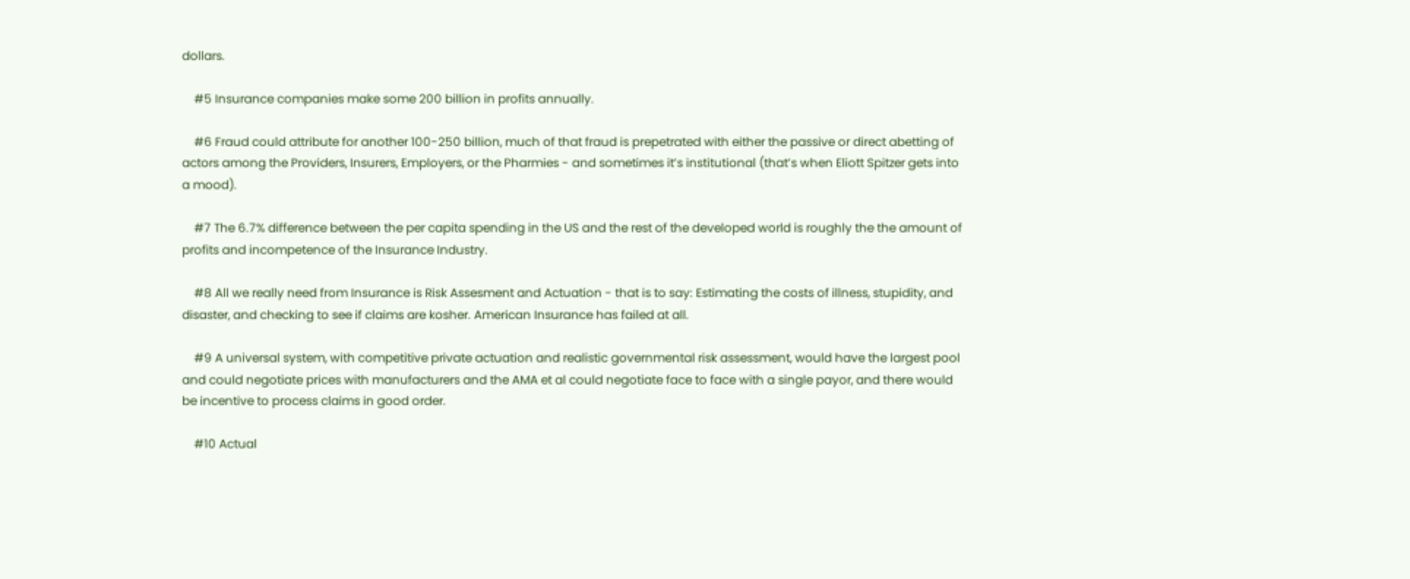dollars.

    #5 Insurance companies make some 200 billion in profits annually.

    #6 Fraud could attribute for another 100-250 billion, much of that fraud is prepetrated with either the passive or direct abetting of actors among the Providers, Insurers, Employers, or the Pharmies - and sometimes it’s institutional (that’s when Eliott Spitzer gets into a mood).

    #7 The 6.7% difference between the per capita spending in the US and the rest of the developed world is roughly the the amount of profits and incompetence of the Insurance Industry.

    #8 All we really need from Insurance is Risk Assesment and Actuation - that is to say: Estimating the costs of illness, stupidity, and disaster, and checking to see if claims are kosher. American Insurance has failed at all.

    #9 A universal system, with competitive private actuation and realistic governmental risk assessment, would have the largest pool and could negotiate prices with manufacturers and the AMA et al could negotiate face to face with a single payor, and there would be incentive to process claims in good order.

    #10 Actual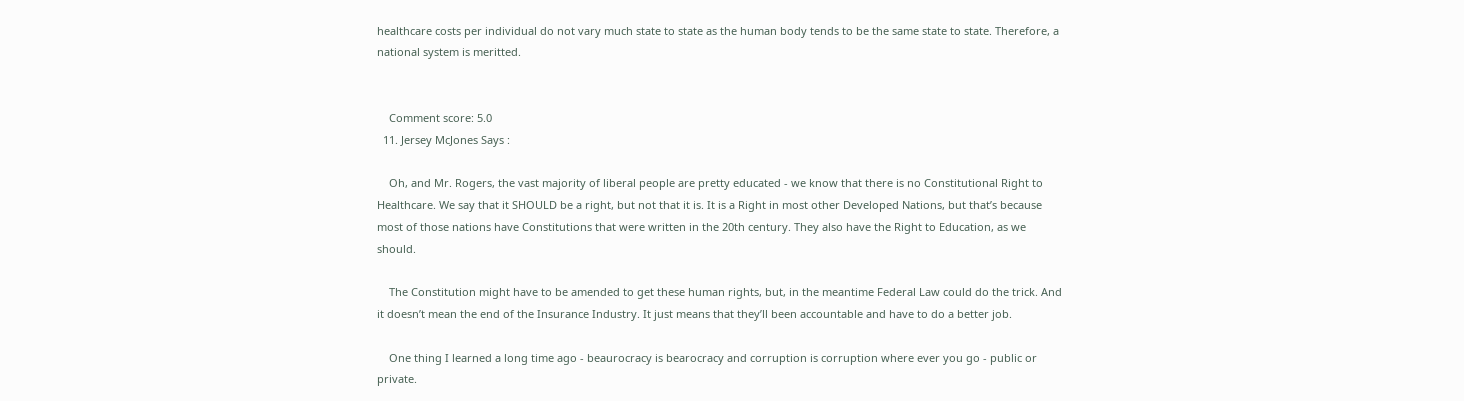healthcare costs per individual do not vary much state to state as the human body tends to be the same state to state. Therefore, a national system is meritted.


    Comment score: 5.0
  11. Jersey McJones Says :

    Oh, and Mr. Rogers, the vast majority of liberal people are pretty educated - we know that there is no Constitutional Right to Healthcare. We say that it SHOULD be a right, but not that it is. It is a Right in most other Developed Nations, but that’s because most of those nations have Constitutions that were written in the 20th century. They also have the Right to Education, as we should.

    The Constitution might have to be amended to get these human rights, but, in the meantime Federal Law could do the trick. And it doesn’t mean the end of the Insurance Industry. It just means that they’ll been accountable and have to do a better job.

    One thing I learned a long time ago - beaurocracy is bearocracy and corruption is corruption where ever you go - public or private.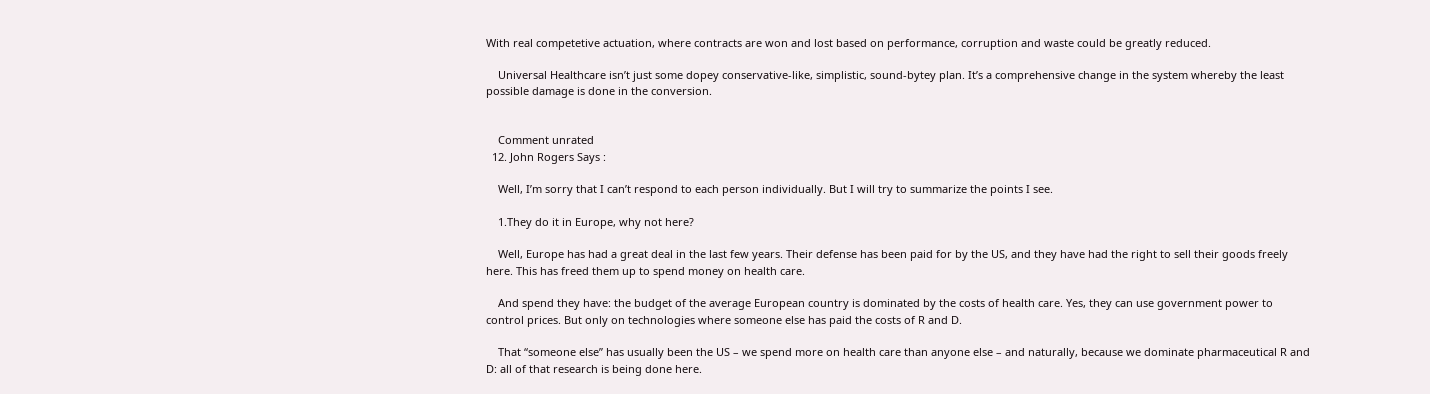With real competetive actuation, where contracts are won and lost based on performance, corruption and waste could be greatly reduced.

    Universal Healthcare isn’t just some dopey conservative-like, simplistic, sound-bytey plan. It’s a comprehensive change in the system whereby the least possible damage is done in the conversion.


    Comment unrated
  12. John Rogers Says :

    Well, I’m sorry that I can’t respond to each person individually. But I will try to summarize the points I see.

    1.They do it in Europe, why not here?

    Well, Europe has had a great deal in the last few years. Their defense has been paid for by the US, and they have had the right to sell their goods freely here. This has freed them up to spend money on health care.

    And spend they have: the budget of the average European country is dominated by the costs of health care. Yes, they can use government power to control prices. But only on technologies where someone else has paid the costs of R and D.

    That “someone else” has usually been the US – we spend more on health care than anyone else – and naturally, because we dominate pharmaceutical R and D: all of that research is being done here.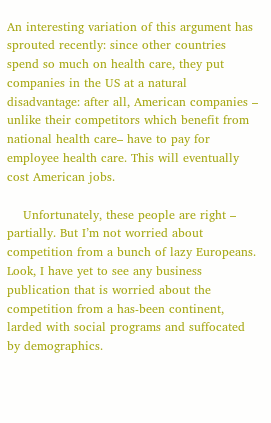An interesting variation of this argument has sprouted recently: since other countries spend so much on health care, they put companies in the US at a natural disadvantage: after all, American companies – unlike their competitors which benefit from national health care– have to pay for employee health care. This will eventually cost American jobs.

    Unfortunately, these people are right – partially. But I’m not worried about competition from a bunch of lazy Europeans. Look, I have yet to see any business publication that is worried about the competition from a has-been continent, larded with social programs and suffocated by demographics.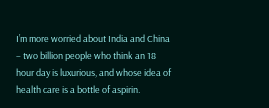I’m more worried about India and China – two billion people who think an 18 hour day is luxurious, and whose idea of health care is a bottle of aspirin.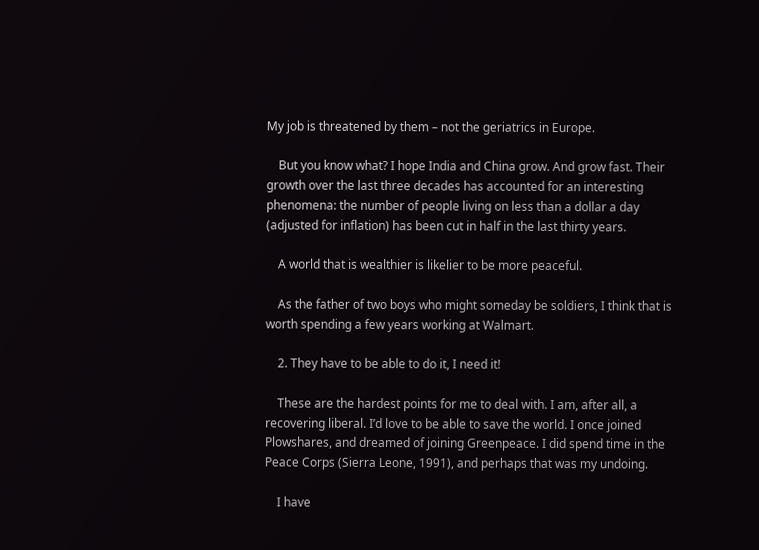My job is threatened by them – not the geriatrics in Europe.

    But you know what? I hope India and China grow. And grow fast. Their growth over the last three decades has accounted for an interesting phenomena: the number of people living on less than a dollar a day (adjusted for inflation) has been cut in half in the last thirty years.

    A world that is wealthier is likelier to be more peaceful.

    As the father of two boys who might someday be soldiers, I think that is worth spending a few years working at Walmart.

    2. They have to be able to do it, I need it!

    These are the hardest points for me to deal with. I am, after all, a recovering liberal. I’d love to be able to save the world. I once joined Plowshares, and dreamed of joining Greenpeace. I did spend time in the Peace Corps (Sierra Leone, 1991), and perhaps that was my undoing.

    I have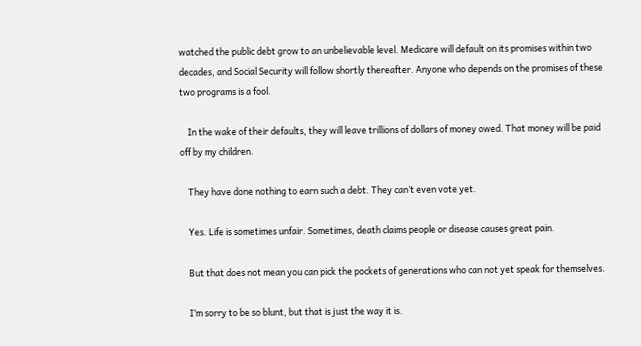watched the public debt grow to an unbelievable level. Medicare will default on its promises within two decades, and Social Security will follow shortly thereafter. Anyone who depends on the promises of these two programs is a fool.

    In the wake of their defaults, they will leave trillions of dollars of money owed. That money will be paid off by my children.

    They have done nothing to earn such a debt. They can’t even vote yet.

    Yes. Life is sometimes unfair. Sometimes, death claims people or disease causes great pain.

    But that does not mean you can pick the pockets of generations who can not yet speak for themselves.

    I’m sorry to be so blunt, but that is just the way it is.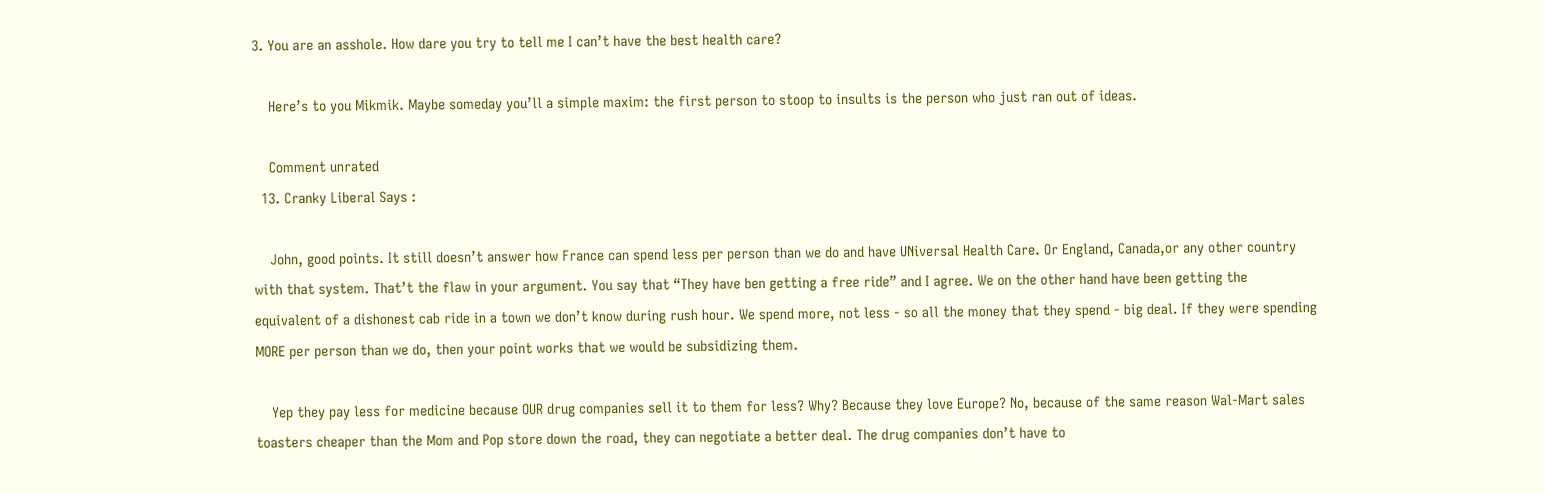3. You are an asshole. How dare you try to tell me I can’t have the best health care?

    Here’s to you Mikmik. Maybe someday you’ll a simple maxim: the first person to stoop to insults is the person who just ran out of ideas.

    Comment unrated
  13. Cranky Liberal Says :

    John, good points. It still doesn’t answer how France can spend less per person than we do and have UNiversal Health Care. Or England, Canada,or any other country with that system. That’t the flaw in your argument. You say that “They have ben getting a free ride” and I agree. We on the other hand have been getting the equivalent of a dishonest cab ride in a town we don’t know during rush hour. We spend more, not less - so all the money that they spend - big deal. If they were spending MORE per person than we do, then your point works that we would be subsidizing them.

    Yep they pay less for medicine because OUR drug companies sell it to them for less? Why? Because they love Europe? No, because of the same reason Wal-Mart sales toasters cheaper than the Mom and Pop store down the road, they can negotiate a better deal. The drug companies don’t have to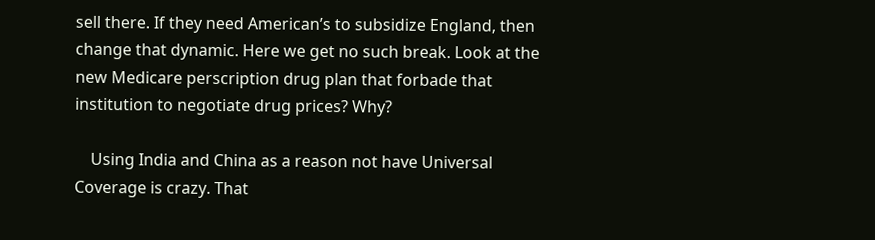sell there. If they need American’s to subsidize England, then change that dynamic. Here we get no such break. Look at the new Medicare perscription drug plan that forbade that institution to negotiate drug prices? Why?

    Using India and China as a reason not have Universal Coverage is crazy. That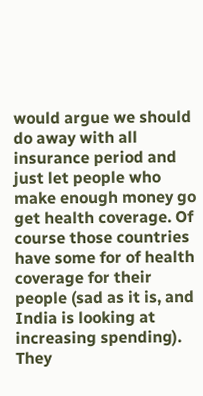would argue we should do away with all insurance period and just let people who make enough money go get health coverage. Of course those countries have some for of health coverage for their people (sad as it is, and India is looking at increasing spending). They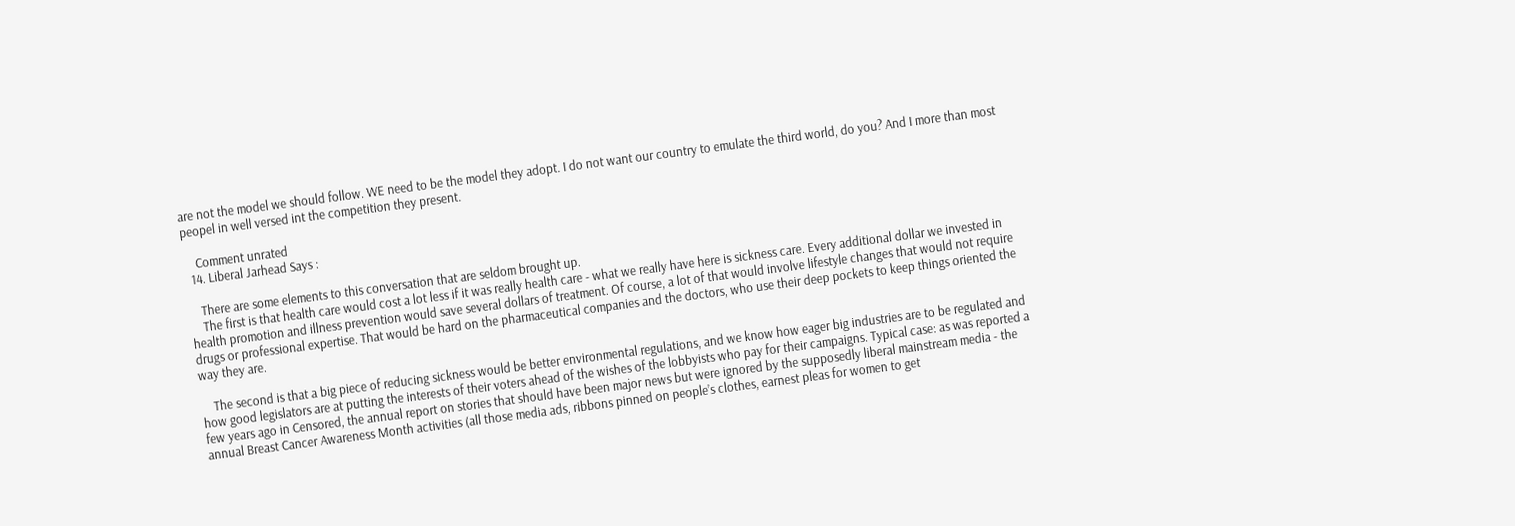are not the model we should follow. WE need to be the model they adopt. I do not want our country to emulate the third world, do you? And I more than most peopel in well versed int the competition they present.

    Comment unrated
  14. Liberal Jarhead Says :

    There are some elements to this conversation that are seldom brought up.
    The first is that health care would cost a lot less if it was really health care - what we really have here is sickness care. Every additional dollar we invested in health promotion and illness prevention would save several dollars of treatment. Of course, a lot of that would involve lifestyle changes that would not require drugs or professional expertise. That would be hard on the pharmaceutical companies and the doctors, who use their deep pockets to keep things oriented the way they are.

    The second is that a big piece of reducing sickness would be better environmental regulations, and we know how eager big industries are to be regulated and how good legislators are at putting the interests of their voters ahead of the wishes of the lobbyists who pay for their campaigns. Typical case: as was reported a few years ago in Censored, the annual report on stories that should have been major news but were ignored by the supposedly liberal mainstream media - the annual Breast Cancer Awareness Month activities (all those media ads, ribbons pinned on people’s clothes, earnest pleas for women to get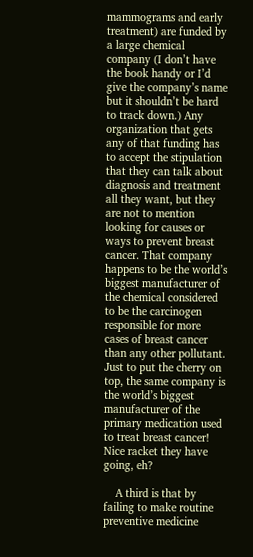mammograms and early treatment) are funded by a large chemical company (I don’t have the book handy or I’d give the company’s name but it shouldn’t be hard to track down.) Any organization that gets any of that funding has to accept the stipulation that they can talk about diagnosis and treatment all they want, but they are not to mention looking for causes or ways to prevent breast cancer. That company happens to be the world’s biggest manufacturer of the chemical considered to be the carcinogen responsible for more cases of breast cancer than any other pollutant. Just to put the cherry on top, the same company is the world’s biggest manufacturer of the primary medication used to treat breast cancer! Nice racket they have going, eh?

    A third is that by failing to make routine preventive medicine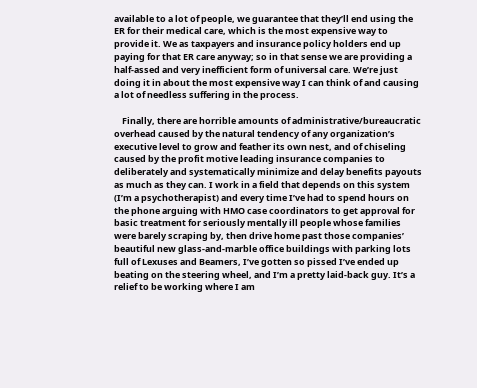available to a lot of people, we guarantee that they’ll end using the ER for their medical care, which is the most expensive way to provide it. We as taxpayers and insurance policy holders end up paying for that ER care anyway; so in that sense we are providing a half-assed and very inefficient form of universal care. We’re just doing it in about the most expensive way I can think of and causing a lot of needless suffering in the process.

    Finally, there are horrible amounts of administrative/bureaucratic overhead caused by the natural tendency of any organization’s executive level to grow and feather its own nest, and of chiseling caused by the profit motive leading insurance companies to deliberately and systematically minimize and delay benefits payouts as much as they can. I work in a field that depends on this system (I’m a psychotherapist) and every time I’ve had to spend hours on the phone arguing with HMO case coordinators to get approval for basic treatment for seriously mentally ill people whose families were barely scraping by, then drive home past those companies’ beautiful new glass-and-marble office buildings with parking lots full of Lexuses and Beamers, I’ve gotten so pissed I’ve ended up beating on the steering wheel, and I’m a pretty laid-back guy. It’s a relief to be working where I am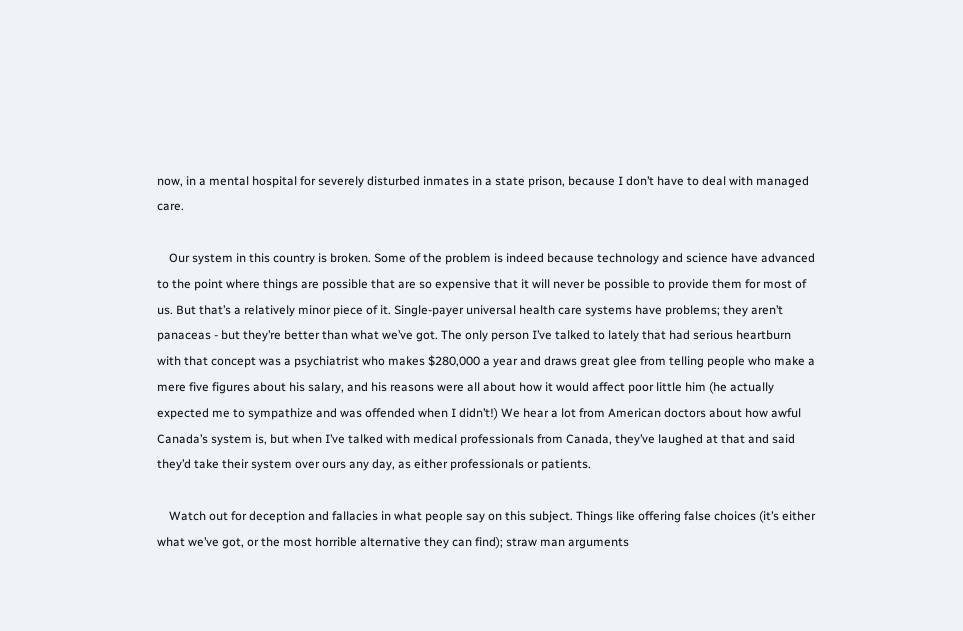now, in a mental hospital for severely disturbed inmates in a state prison, because I don’t have to deal with managed care.

    Our system in this country is broken. Some of the problem is indeed because technology and science have advanced to the point where things are possible that are so expensive that it will never be possible to provide them for most of us. But that’s a relatively minor piece of it. Single-payer universal health care systems have problems; they aren’t panaceas - but they’re better than what we’ve got. The only person I’ve talked to lately that had serious heartburn with that concept was a psychiatrist who makes $280,000 a year and draws great glee from telling people who make a mere five figures about his salary, and his reasons were all about how it would affect poor little him (he actually expected me to sympathize and was offended when I didn’t!) We hear a lot from American doctors about how awful Canada’s system is, but when I’ve talked with medical professionals from Canada, they’ve laughed at that and said they’d take their system over ours any day, as either professionals or patients.

    Watch out for deception and fallacies in what people say on this subject. Things like offering false choices (it’s either what we’ve got, or the most horrible alternative they can find); straw man arguments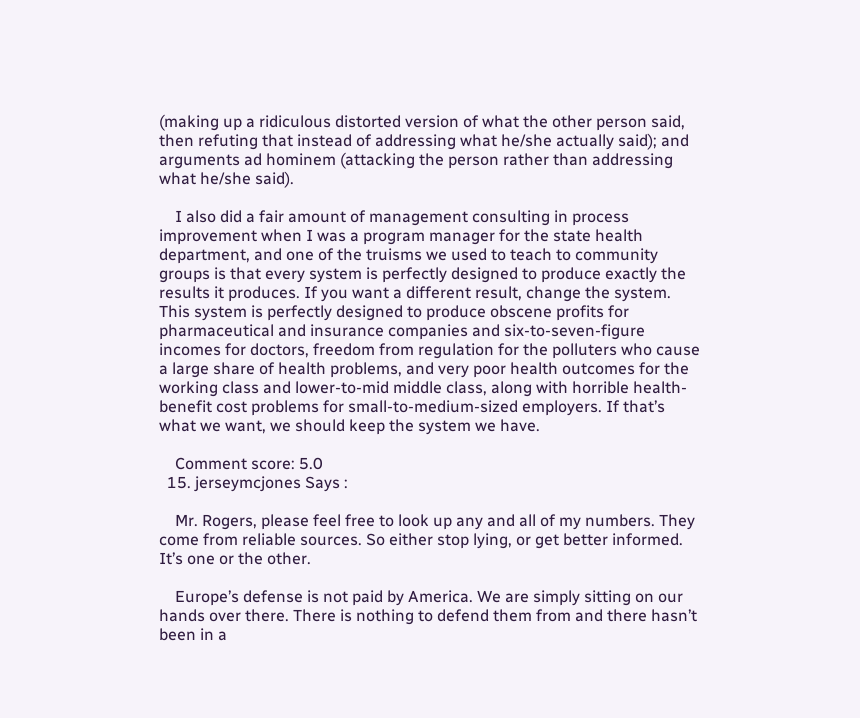(making up a ridiculous distorted version of what the other person said, then refuting that instead of addressing what he/she actually said); and arguments ad hominem (attacking the person rather than addressing what he/she said).

    I also did a fair amount of management consulting in process improvement when I was a program manager for the state health department, and one of the truisms we used to teach to community groups is that every system is perfectly designed to produce exactly the results it produces. If you want a different result, change the system. This system is perfectly designed to produce obscene profits for pharmaceutical and insurance companies and six-to-seven-figure incomes for doctors, freedom from regulation for the polluters who cause a large share of health problems, and very poor health outcomes for the working class and lower-to-mid middle class, along with horrible health-benefit cost problems for small-to-medium-sized employers. If that’s what we want, we should keep the system we have.

    Comment score: 5.0
  15. jerseymcjones Says :

    Mr. Rogers, please feel free to look up any and all of my numbers. They come from reliable sources. So either stop lying, or get better informed. It’s one or the other.

    Europe’s defense is not paid by America. We are simply sitting on our hands over there. There is nothing to defend them from and there hasn’t been in a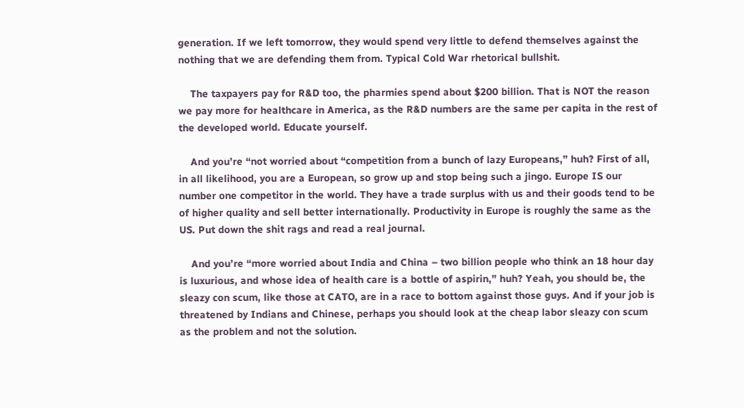generation. If we left tomorrow, they would spend very little to defend themselves against the nothing that we are defending them from. Typical Cold War rhetorical bullshit.

    The taxpayers pay for R&D too, the pharmies spend about $200 billion. That is NOT the reason we pay more for healthcare in America, as the R&D numbers are the same per capita in the rest of the developed world. Educate yourself.

    And you’re “not worried about “competition from a bunch of lazy Europeans,” huh? First of all, in all likelihood, you are a European, so grow up and stop being such a jingo. Europe IS our number one competitor in the world. They have a trade surplus with us and their goods tend to be of higher quality and sell better internationally. Productivity in Europe is roughly the same as the US. Put down the shit rags and read a real journal.

    And you’re “more worried about India and China – two billion people who think an 18 hour day is luxurious, and whose idea of health care is a bottle of aspirin,” huh? Yeah, you should be, the sleazy con scum, like those at CATO, are in a race to bottom against those guys. And if your job is threatened by Indians and Chinese, perhaps you should look at the cheap labor sleazy con scum as the problem and not the solution.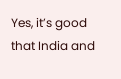Yes, it’s good that India and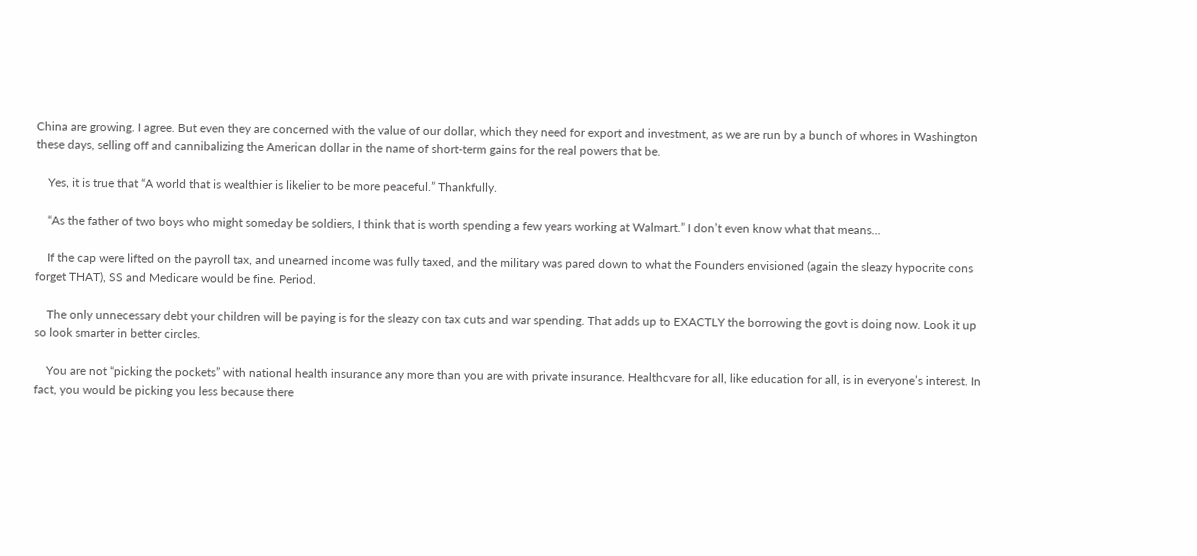China are growing. I agree. But even they are concerned with the value of our dollar, which they need for export and investment, as we are run by a bunch of whores in Washington these days, selling off and cannibalizing the American dollar in the name of short-term gains for the real powers that be.

    Yes, it is true that “A world that is wealthier is likelier to be more peaceful.” Thankfully.

    “As the father of two boys who might someday be soldiers, I think that is worth spending a few years working at Walmart.” I don’t even know what that means…

    If the cap were lifted on the payroll tax, and unearned income was fully taxed, and the military was pared down to what the Founders envisioned (again the sleazy hypocrite cons forget THAT), SS and Medicare would be fine. Period.

    The only unnecessary debt your children will be paying is for the sleazy con tax cuts and war spending. That adds up to EXACTLY the borrowing the govt is doing now. Look it up so look smarter in better circles.

    You are not “picking the pockets” with national health insurance any more than you are with private insurance. Healthcvare for all, like education for all, is in everyone’s interest. In fact, you would be picking you less because there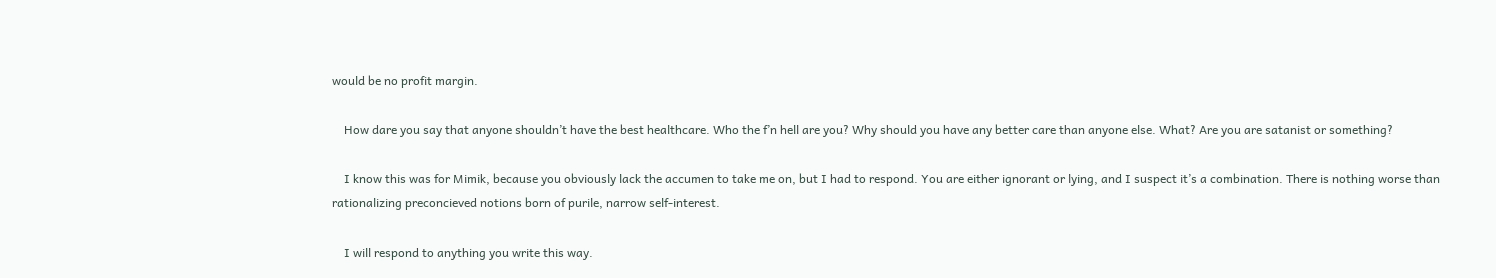would be no profit margin.

    How dare you say that anyone shouldn’t have the best healthcare. Who the f’n hell are you? Why should you have any better care than anyone else. What? Are you are satanist or something?

    I know this was for Mimik, because you obviously lack the accumen to take me on, but I had to respond. You are either ignorant or lying, and I suspect it’s a combination. There is nothing worse than rationalizing preconcieved notions born of purile, narrow self-interest.

    I will respond to anything you write this way.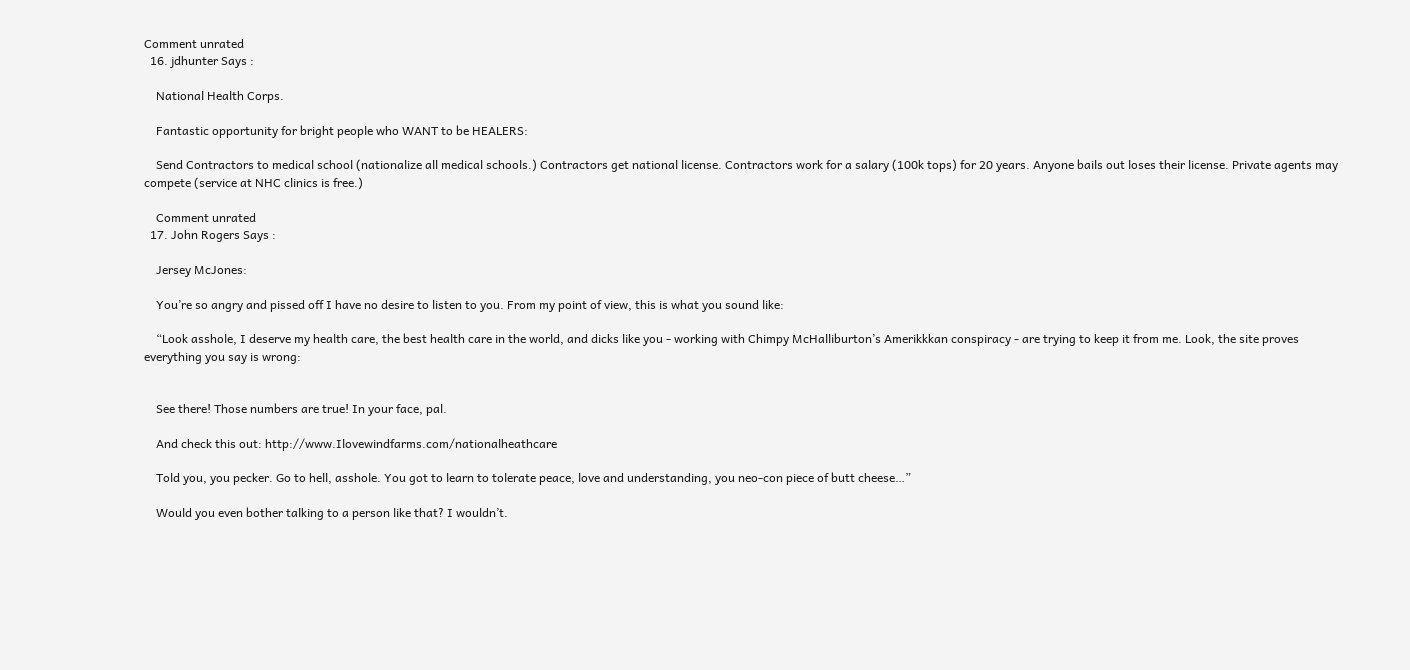Comment unrated
  16. jdhunter Says :

    National Health Corps.

    Fantastic opportunity for bright people who WANT to be HEALERS:

    Send Contractors to medical school (nationalize all medical schools.) Contractors get national license. Contractors work for a salary (100k tops) for 20 years. Anyone bails out loses their license. Private agents may compete (service at NHC clinics is free.)

    Comment unrated
  17. John Rogers Says :

    Jersey McJones:

    You’re so angry and pissed off I have no desire to listen to you. From my point of view, this is what you sound like:

    “Look asshole, I deserve my health care, the best health care in the world, and dicks like you - working with Chimpy McHalliburton’s Amerikkkan conspiracy - are trying to keep it from me. Look, the site proves everything you say is wrong:


    See there! Those numbers are true! In your face, pal.

    And check this out: http://www.Ilovewindfarms.com/nationalheathcare

    Told you, you pecker. Go to hell, asshole. You got to learn to tolerate peace, love and understanding, you neo-con piece of butt cheese…”

    Would you even bother talking to a person like that? I wouldn’t.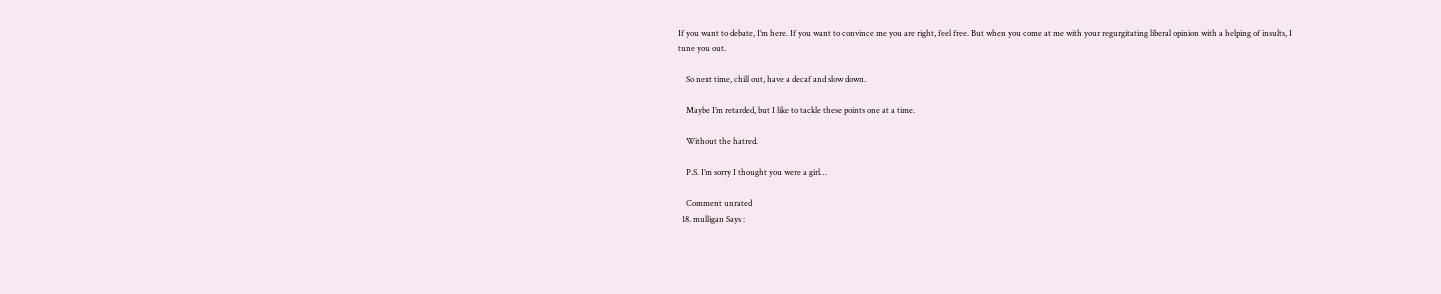If you want to debate, I’m here. If you want to convince me you are right, feel free. But when you come at me with your regurgitating liberal opinion with a helping of insults, I tune you out.

    So next time, chill out, have a decaf and slow down.

    Maybe I’m retarded, but I like to tackle these points one at a time.

    Without the hatred.

    P.S. I’m sorry I thought you were a girl…

    Comment unrated
  18. mulligan Says :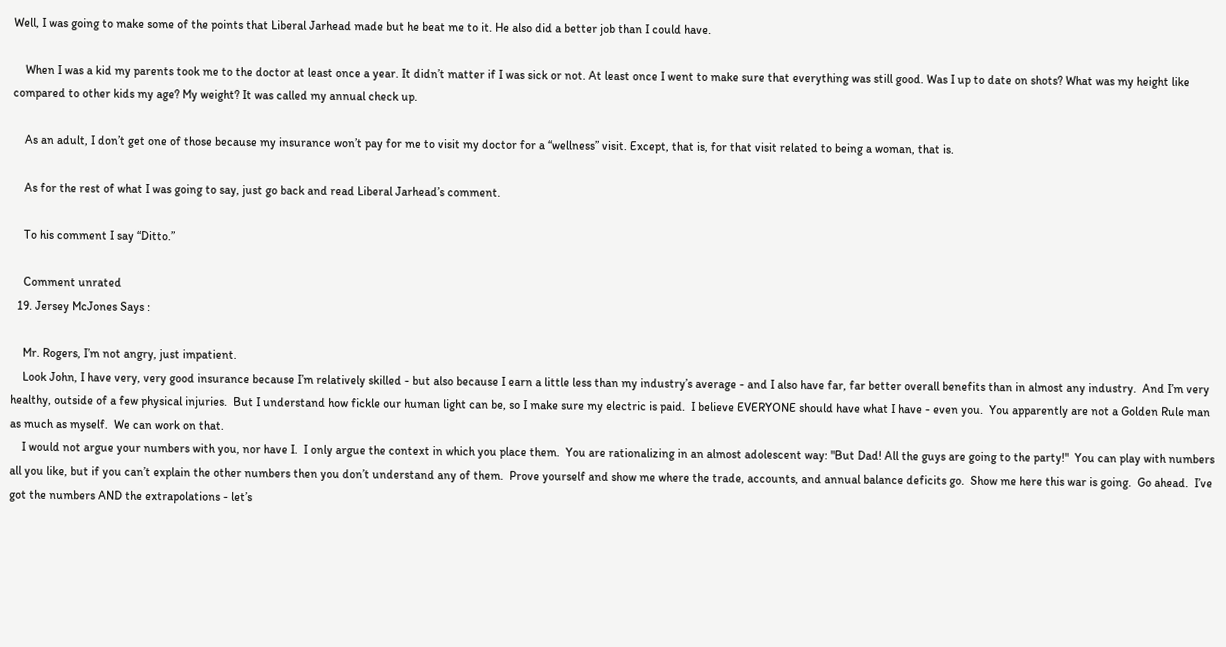Well, I was going to make some of the points that Liberal Jarhead made but he beat me to it. He also did a better job than I could have.

    When I was a kid my parents took me to the doctor at least once a year. It didn’t matter if I was sick or not. At least once I went to make sure that everything was still good. Was I up to date on shots? What was my height like compared to other kids my age? My weight? It was called my annual check up.

    As an adult, I don’t get one of those because my insurance won’t pay for me to visit my doctor for a “wellness” visit. Except, that is, for that visit related to being a woman, that is.

    As for the rest of what I was going to say, just go back and read Liberal Jarhead’s comment.

    To his comment I say “Ditto.”

    Comment unrated
  19. Jersey McJones Says :

    Mr. Rogers, I’m not angry, just impatient.
    Look John, I have very, very good insurance because I’m relatively skilled - but also because I earn a little less than my industry’s average - and I also have far, far better overall benefits than in almost any industry.  And I’m very healthy, outside of a few physical injuries.  But I understand how fickle our human light can be, so I make sure my electric is paid.  I believe EVERYONE should have what I have - even you.  You apparently are not a Golden Rule man as much as myself.  We can work on that.
    I would not argue your numbers with you, nor have I.  I only argue the context in which you place them.  You are rationalizing in an almost adolescent way: "But Dad! All the guys are going to the party!"  You can play with numbers all you like, but if you can’t explain the other numbers then you don’t understand any of them.  Prove yourself and show me where the trade, accounts, and annual balance deficits go.  Show me here this war is going.  Go ahead.  I’ve got the numbers AND the extrapolations - let’s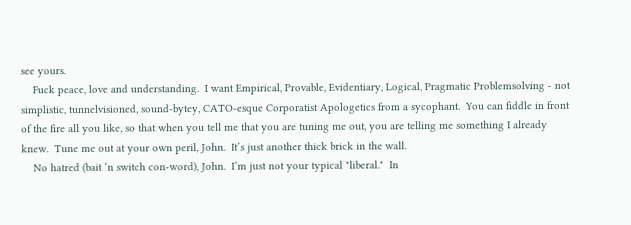see yours.
    Fuck peace, love and understanding.  I want Empirical, Provable, Evidentiary, Logical, Pragmatic Problemsolving - not simplistic, tunnelvisioned, sound-bytey, CATO-esque Corporatist Apologetics from a sycophant.  You can fiddle in front of the fire all you like, so that when you tell me that you are tuning me out, you are telling me something I already knew.  Tune me out at your own peril, John.  It’s just another thick brick in the wall.
    No hatred (bait ‘n switch con-word), John.  I’m just not your typical "liberal."  In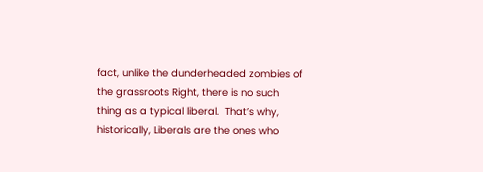fact, unlike the dunderheaded zombies of the grassroots Right, there is no such thing as a typical liberal.  That’s why, historically, Liberals are the ones who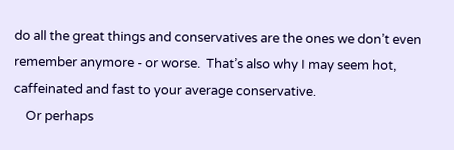do all the great things and conservatives are the ones we don’t even remember anymore - or worse.  That’s also why I may seem hot, caffeinated and fast to your average conservative.
    Or perhaps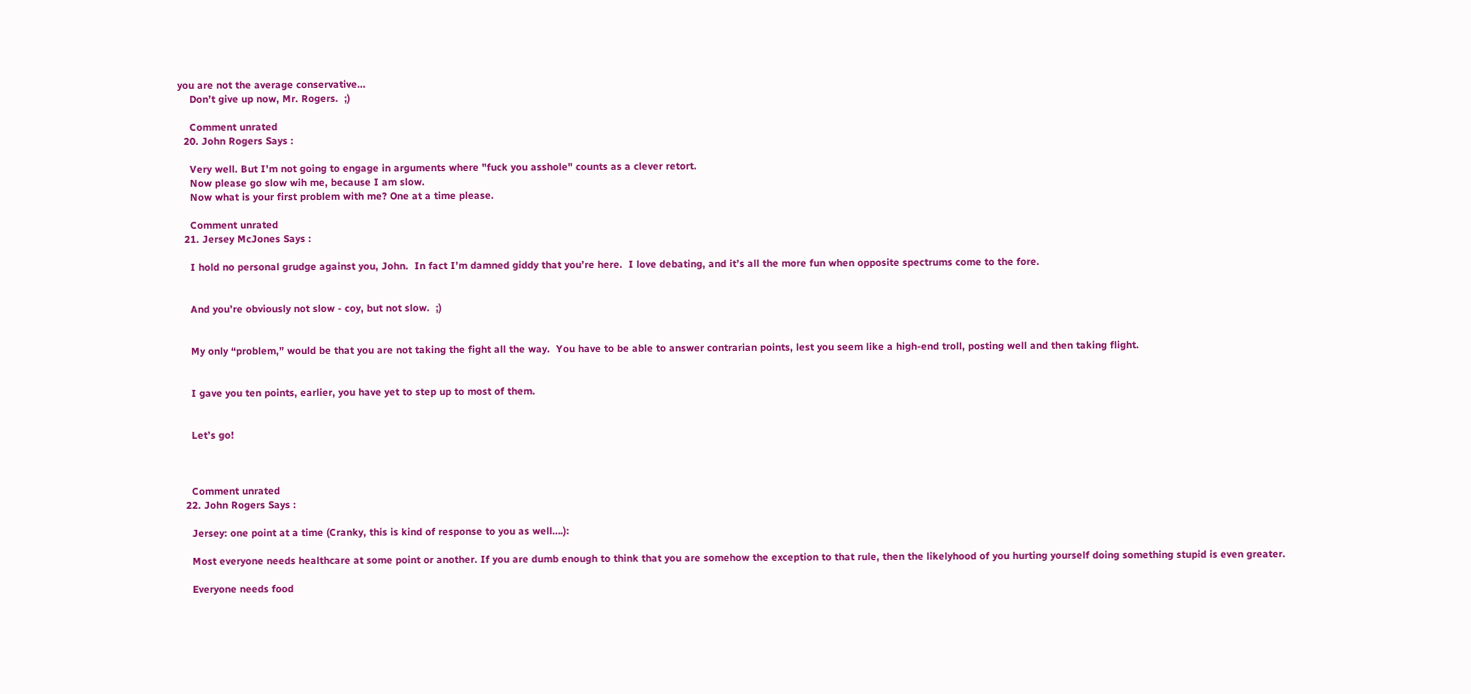you are not the average conservative…
    Don’t give up now, Mr. Rogers.  ;)

    Comment unrated
  20. John Rogers Says :

    Very well. But I’m not going to engage in arguments where "fuck you asshole" counts as a clever retort.
    Now please go slow wih me, because I am slow.
    Now what is your first problem with me? One at a time please.

    Comment unrated
  21. Jersey McJones Says :

    I hold no personal grudge against you, John.  In fact I’m damned giddy that you’re here.  I love debating, and it’s all the more fun when opposite spectrums come to the fore.


    And you’re obviously not slow - coy, but not slow.  ;)


    My only “problem,” would be that you are not taking the fight all the way.  You have to be able to answer contrarian points, lest you seem like a high-end troll, posting well and then taking flight.


    I gave you ten points, earlier, you have yet to step up to most of them.


    Let’s go!



    Comment unrated
  22. John Rogers Says :

    Jersey: one point at a time (Cranky, this is kind of response to you as well….):

    Most everyone needs healthcare at some point or another. If you are dumb enough to think that you are somehow the exception to that rule, then the likelyhood of you hurting yourself doing something stupid is even greater.

    Everyone needs food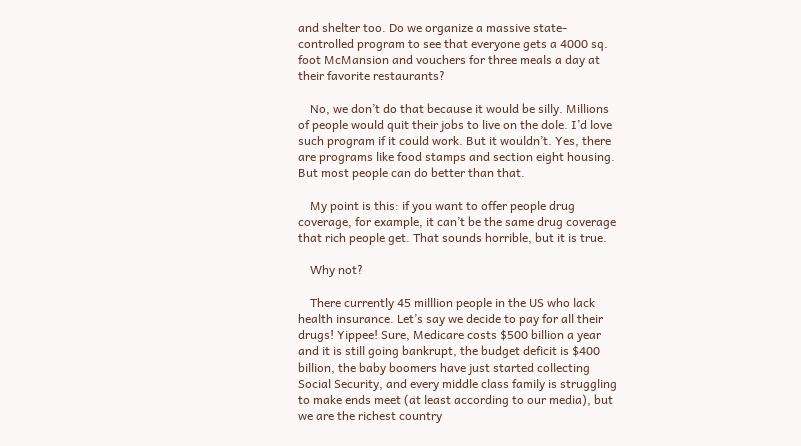and shelter too. Do we organize a massive state-controlled program to see that everyone gets a 4000 sq. foot McMansion and vouchers for three meals a day at their favorite restaurants?

    No, we don’t do that because it would be silly. Millions of people would quit their jobs to live on the dole. I’d love such program if it could work. But it wouldn’t. Yes, there are programs like food stamps and section eight housing. But most people can do better than that.

    My point is this: if you want to offer people drug coverage, for example, it can’t be the same drug coverage that rich people get. That sounds horrible, but it is true.

    Why not?

    There currently 45 milllion people in the US who lack health insurance. Let’s say we decide to pay for all their drugs! Yippee! Sure, Medicare costs $500 billion a year and it is still going bankrupt, the budget deficit is $400 billion, the baby boomers have just started collecting Social Security, and every middle class family is struggling to make ends meet (at least according to our media), but we are the richest country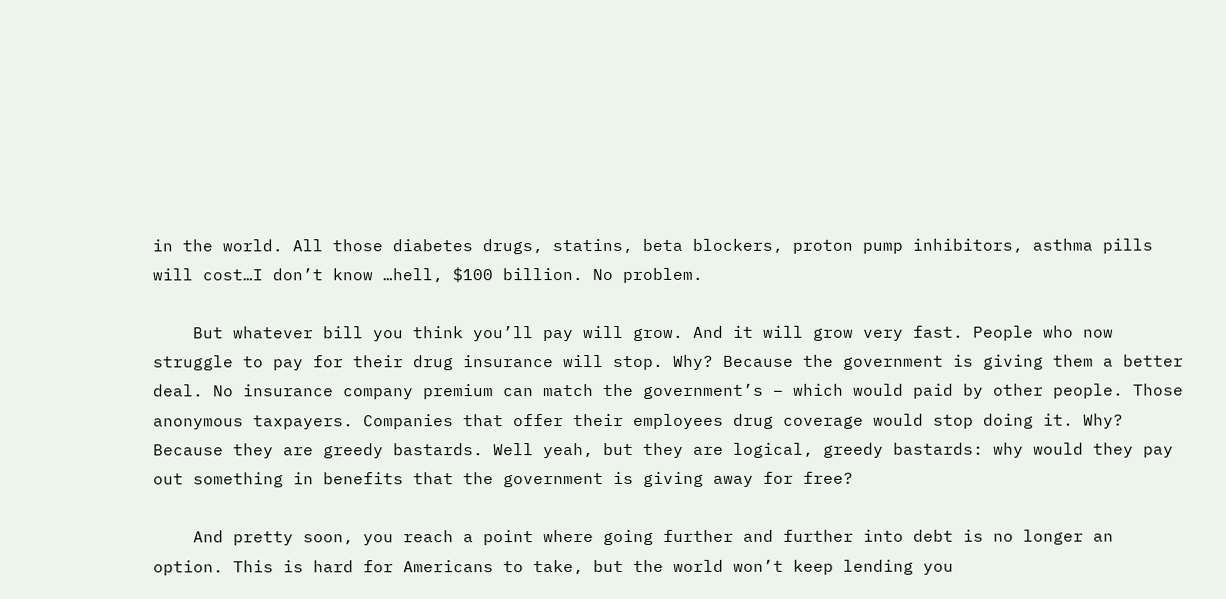in the world. All those diabetes drugs, statins, beta blockers, proton pump inhibitors, asthma pills will cost…I don’t know …hell, $100 billion. No problem.

    But whatever bill you think you’ll pay will grow. And it will grow very fast. People who now struggle to pay for their drug insurance will stop. Why? Because the government is giving them a better deal. No insurance company premium can match the government’s – which would paid by other people. Those anonymous taxpayers. Companies that offer their employees drug coverage would stop doing it. Why? Because they are greedy bastards. Well yeah, but they are logical, greedy bastards: why would they pay out something in benefits that the government is giving away for free?

    And pretty soon, you reach a point where going further and further into debt is no longer an option. This is hard for Americans to take, but the world won’t keep lending you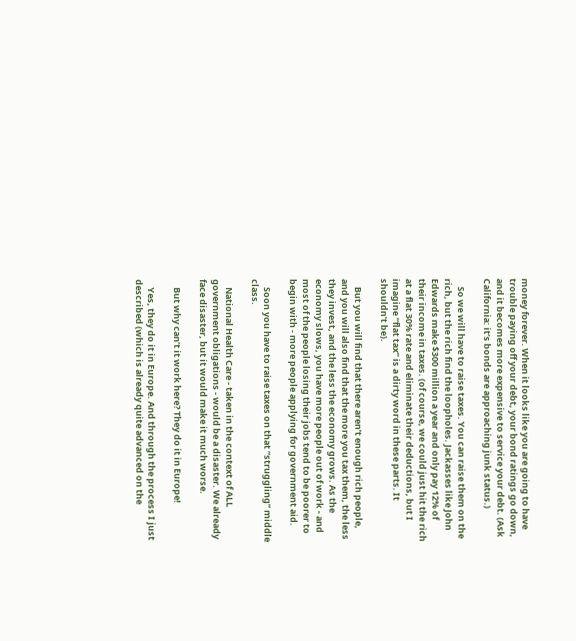money forever. When it looks like you are going to have trouble paying off your debt, your bond ratings go down, and it becomes more expensive to service your debt. (Ask California: it’s bonds are approaching junk status.)

    So we will have to raise taxes. You can raise them on the rich, but the rich find the loopholes. Jackasses like John Edwards make $300 million a year and only pay 12% of their income in taxes. (of course, we could just hit the rich at a flat 30% rate and eliminate their deductions, but I imagine “flat tax” is a dirty word in these parts. It shouldn’t be).

    But you will find that there aren’t enough rich people, and you will also find that the more you tax them, the less they invest, and the less the economy grows. As the economy slows, you have more people out of work - and most of the people losing their jobs tend to be poorer to begin with - more people applying for government aid.

    Soon you have to raise taxes on that “struggling” middle class.

    National Health Care - taken in the context of ALL government obligations - would be a disaster. We already face disaster, but it would make it much worse.

    But why can’t it work here? They do it in Europe!

    Yes, they do it in Europe. And through the process I just described (which is already quite advanced on the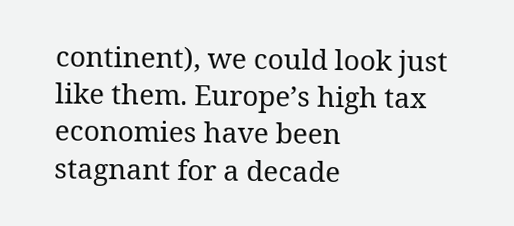continent), we could look just like them. Europe’s high tax economies have been stagnant for a decade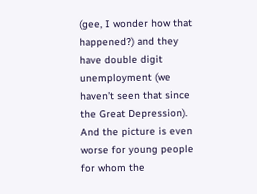(gee, I wonder how that happened?) and they have double digit unemployment (we haven’t seen that since the Great Depression). And the picture is even worse for young people for whom the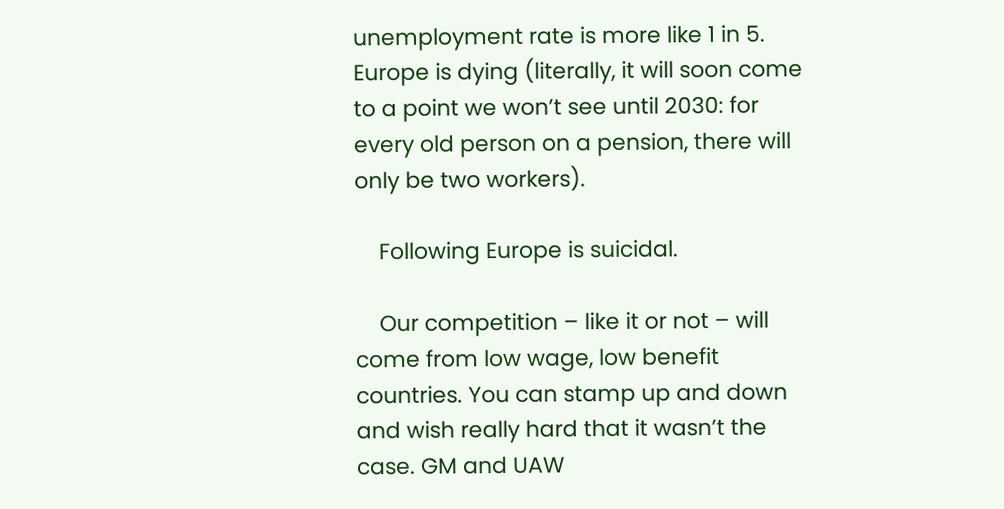unemployment rate is more like 1 in 5. Europe is dying (literally, it will soon come to a point we won’t see until 2030: for every old person on a pension, there will only be two workers).

    Following Europe is suicidal.

    Our competition – like it or not – will come from low wage, low benefit countries. You can stamp up and down and wish really hard that it wasn’t the case. GM and UAW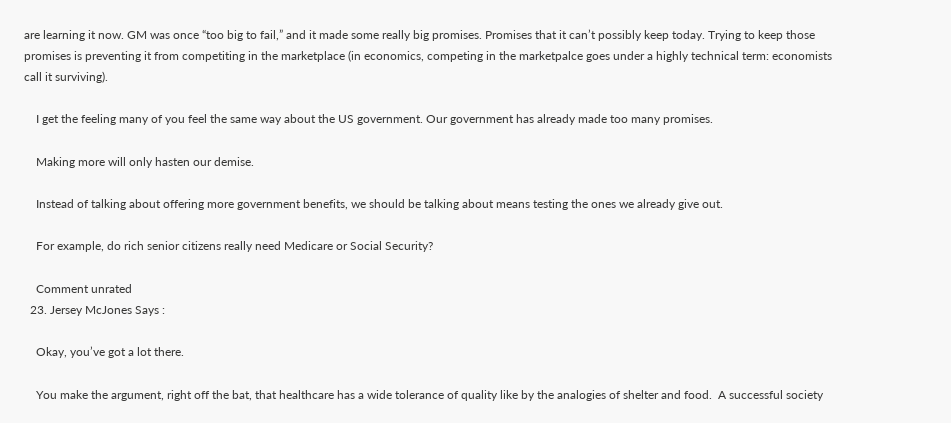are learning it now. GM was once “too big to fail,” and it made some really big promises. Promises that it can’t possibly keep today. Trying to keep those promises is preventing it from competiting in the marketplace (in economics, competing in the marketpalce goes under a highly technical term: economists call it surviving).

    I get the feeling many of you feel the same way about the US government. Our government has already made too many promises.

    Making more will only hasten our demise.

    Instead of talking about offering more government benefits, we should be talking about means testing the ones we already give out.

    For example, do rich senior citizens really need Medicare or Social Security?

    Comment unrated
  23. Jersey McJones Says :

    Okay, you’ve got a lot there.

    You make the argument, right off the bat, that healthcare has a wide tolerance of quality like by the analogies of shelter and food.  A successful society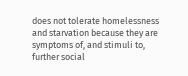does not tolerate homelessness and starvation because they are symptoms of, and stimuli to, further social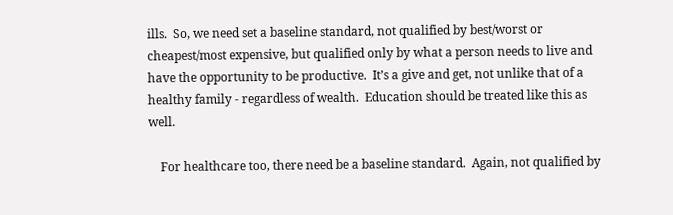ills.  So, we need set a baseline standard, not qualified by best/worst or cheapest/most expensive, but qualified only by what a person needs to live and have the opportunity to be productive.  It’s a give and get, not unlike that of a healthy family - regardless of wealth.  Education should be treated like this as well.

    For healthcare too, there need be a baseline standard.  Again, not qualified by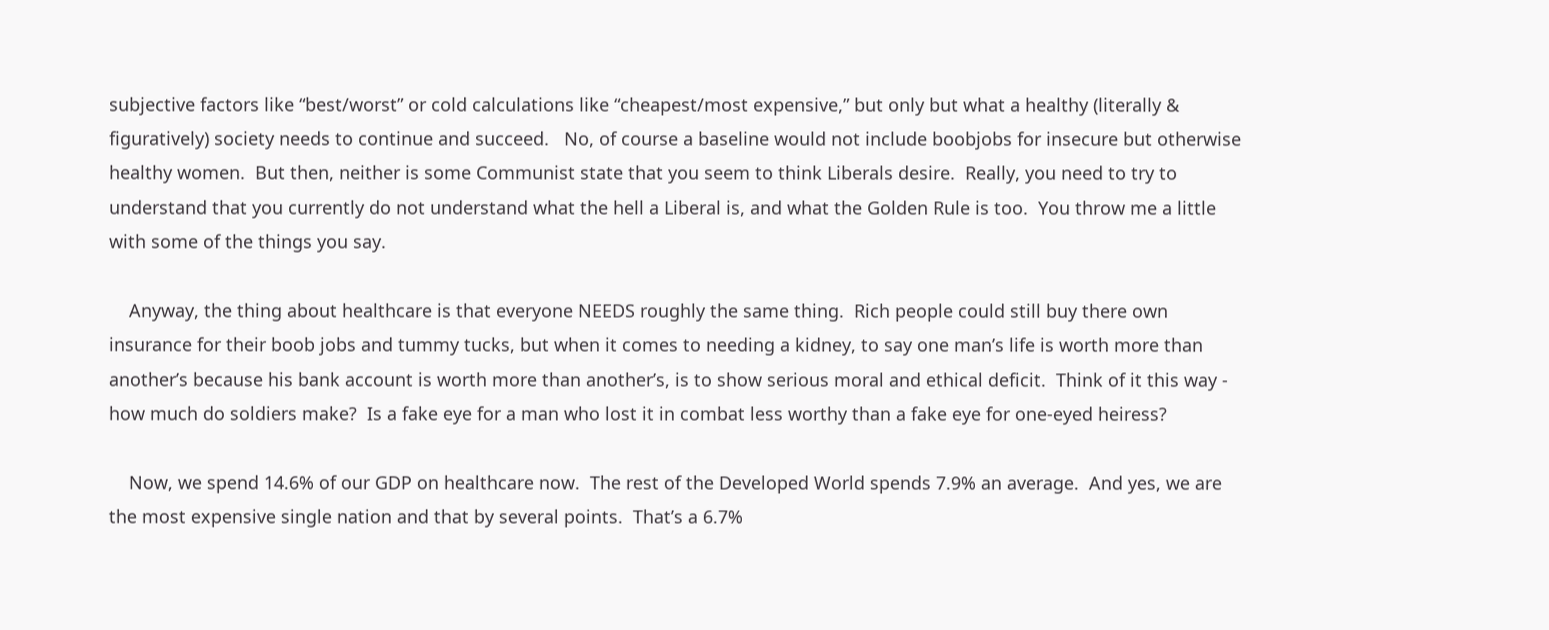subjective factors like “best/worst” or cold calculations like “cheapest/most expensive,” but only but what a healthy (literally & figuratively) society needs to continue and succeed.   No, of course a baseline would not include boobjobs for insecure but otherwise healthy women.  But then, neither is some Communist state that you seem to think Liberals desire.  Really, you need to try to understand that you currently do not understand what the hell a Liberal is, and what the Golden Rule is too.  You throw me a little with some of the things you say.

    Anyway, the thing about healthcare is that everyone NEEDS roughly the same thing.  Rich people could still buy there own insurance for their boob jobs and tummy tucks, but when it comes to needing a kidney, to say one man’s life is worth more than another’s because his bank account is worth more than another’s, is to show serious moral and ethical deficit.  Think of it this way - how much do soldiers make?  Is a fake eye for a man who lost it in combat less worthy than a fake eye for one-eyed heiress?

    Now, we spend 14.6% of our GDP on healthcare now.  The rest of the Developed World spends 7.9% an average.  And yes, we are the most expensive single nation and that by several points.  That’s a 6.7%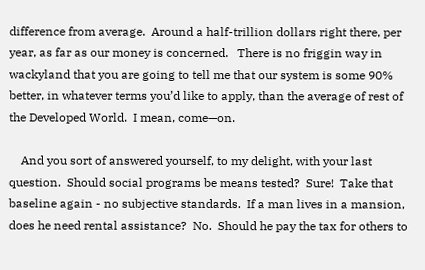difference from average.  Around a half-trillion dollars right there, per year, as far as our money is concerned.   There is no friggin way in wackyland that you are going to tell me that our system is some 90% better, in whatever terms you’d like to apply, than the average of rest of the Developed World.  I mean, come—on.

    And you sort of answered yourself, to my delight, with your last question.  Should social programs be means tested?  Sure!  Take that baseline again - no subjective standards.  If a man lives in a mansion, does he need rental assistance?  No.  Should he pay the tax for others to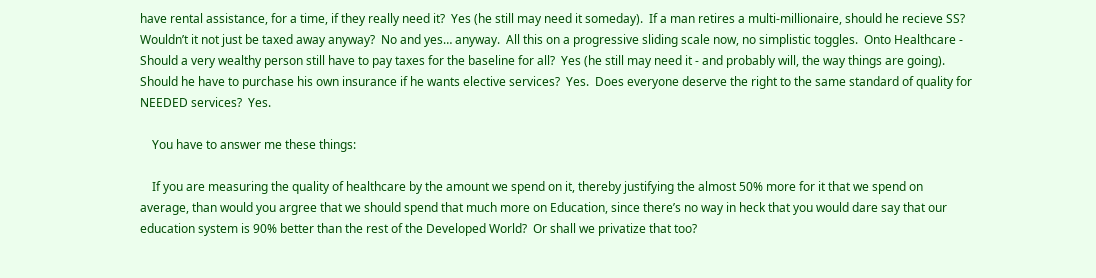have rental assistance, for a time, if they really need it?  Yes (he still may need it someday).  If a man retires a multi-millionaire, should he recieve SS?  Wouldn’t it not just be taxed away anyway?  No and yes… anyway.  All this on a progressive sliding scale now, no simplistic toggles.  Onto Healthcare - Should a very wealthy person still have to pay taxes for the baseline for all?  Yes (he still may need it - and probably will, the way things are going).  Should he have to purchase his own insurance if he wants elective services?  Yes.  Does everyone deserve the right to the same standard of quality for NEEDED services?  Yes.

    You have to answer me these things:

    If you are measuring the quality of healthcare by the amount we spend on it, thereby justifying the almost 50% more for it that we spend on average, than would you argree that we should spend that much more on Education, since there’s no way in heck that you would dare say that our education system is 90% better than the rest of the Developed World?  Or shall we privatize that too?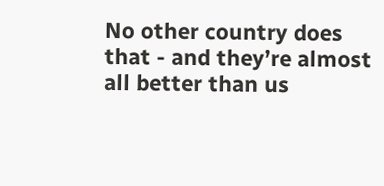No other country does that - and they’re almost all better than us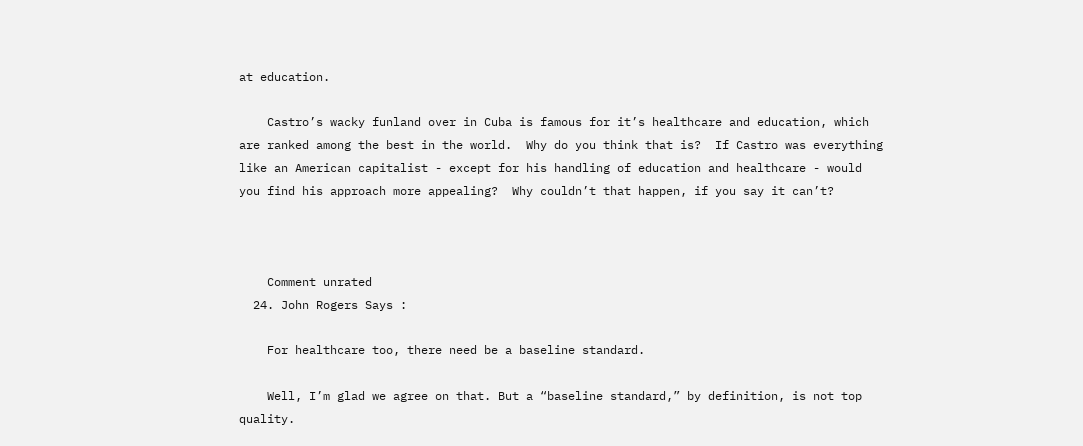at education.

    Castro’s wacky funland over in Cuba is famous for it’s healthcare and education, which are ranked among the best in the world.  Why do you think that is?  If Castro was everything like an American capitalist - except for his handling of education and healthcare - would you find his approach more appealing?  Why couldn’t that happen, if you say it can’t?



    Comment unrated
  24. John Rogers Says :

    For healthcare too, there need be a baseline standard.

    Well, I’m glad we agree on that. But a “baseline standard,” by definition, is not top quality.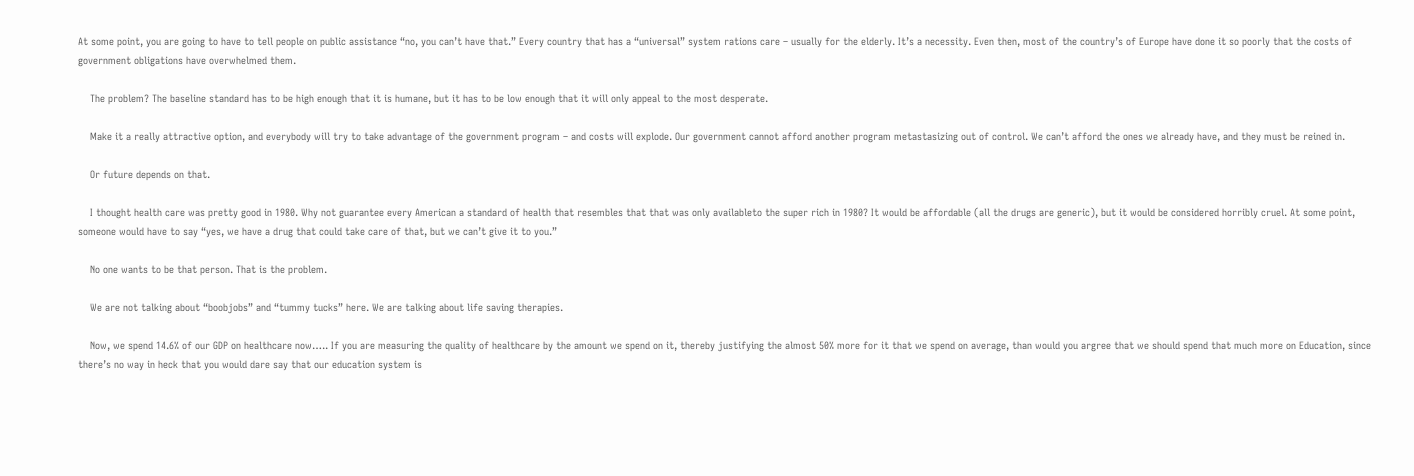At some point, you are going to have to tell people on public assistance “no, you can’t have that.” Every country that has a “universal” system rations care – usually for the elderly. It’s a necessity. Even then, most of the country’s of Europe have done it so poorly that the costs of government obligations have overwhelmed them.

    The problem? The baseline standard has to be high enough that it is humane, but it has to be low enough that it will only appeal to the most desperate.

    Make it a really attractive option, and everybody will try to take advantage of the government program – and costs will explode. Our government cannot afford another program metastasizing out of control. We can’t afford the ones we already have, and they must be reined in.

    Or future depends on that.

    I thought health care was pretty good in 1980. Why not guarantee every American a standard of health that resembles that that was only availableto the super rich in 1980? It would be affordable (all the drugs are generic), but it would be considered horribly cruel. At some point, someone would have to say “yes, we have a drug that could take care of that, but we can’t give it to you.”

    No one wants to be that person. That is the problem.

    We are not talking about “boobjobs” and “tummy tucks” here. We are talking about life saving therapies.

    Now, we spend 14.6% of our GDP on healthcare now….. If you are measuring the quality of healthcare by the amount we spend on it, thereby justifying the almost 50% more for it that we spend on average, than would you argree that we should spend that much more on Education, since there’s no way in heck that you would dare say that our education system is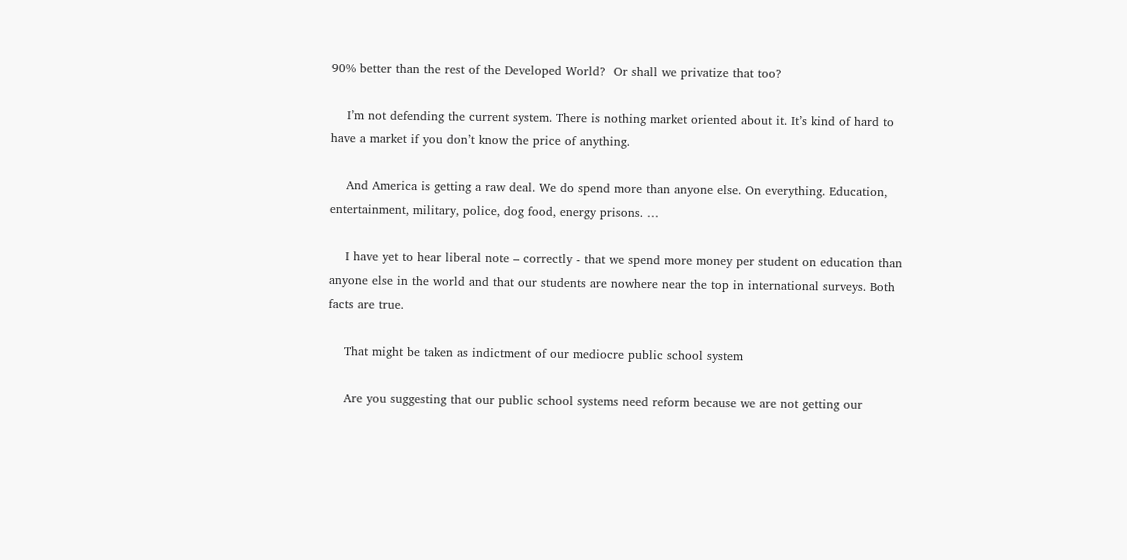90% better than the rest of the Developed World?  Or shall we privatize that too?

    I’m not defending the current system. There is nothing market oriented about it. It’s kind of hard to have a market if you don’t know the price of anything.

    And America is getting a raw deal. We do spend more than anyone else. On everything. Education, entertainment, military, police, dog food, energy prisons. …

    I have yet to hear liberal note – correctly - that we spend more money per student on education than anyone else in the world and that our students are nowhere near the top in international surveys. Both facts are true.

    That might be taken as indictment of our mediocre public school system

    Are you suggesting that our public school systems need reform because we are not getting our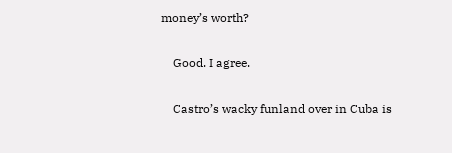money’s worth?

    Good. I agree.

    Castro’s wacky funland over in Cuba is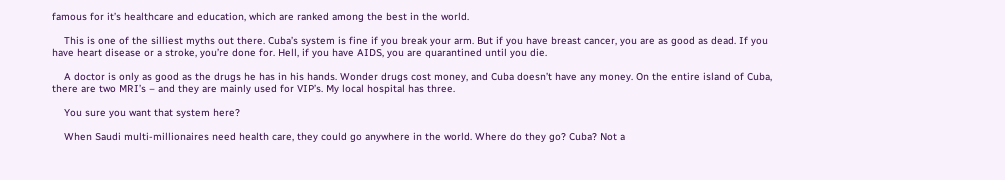famous for it’s healthcare and education, which are ranked among the best in the world.

    This is one of the silliest myths out there. Cuba’s system is fine if you break your arm. But if you have breast cancer, you are as good as dead. If you have heart disease or a stroke, you’re done for. Hell, if you have AIDS, you are quarantined until you die.

    A doctor is only as good as the drugs he has in his hands. Wonder drugs cost money, and Cuba doesn’t have any money. On the entire island of Cuba, there are two MRI’s – and they are mainly used for VIP’s. My local hospital has three.

    You sure you want that system here?

    When Saudi multi-millionaires need health care, they could go anywhere in the world. Where do they go? Cuba? Not a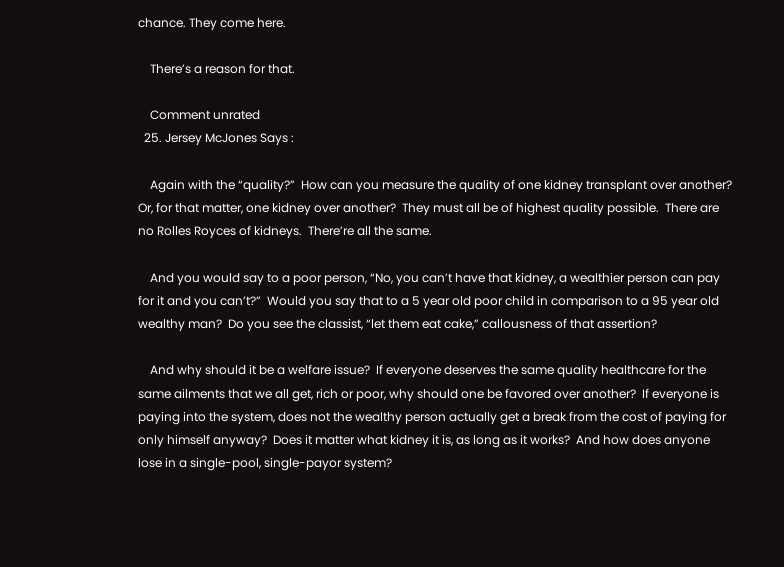chance. They come here.

    There’s a reason for that.

    Comment unrated
  25. Jersey McJones Says :

    Again with the “quality?”  How can you measure the quality of one kidney transplant over another?  Or, for that matter, one kidney over another?  They must all be of highest quality possible.  There are no Rolles Royces of kidneys.  There’re all the same.

    And you would say to a poor person, “No, you can’t have that kidney, a wealthier person can pay for it and you can’t?”  Would you say that to a 5 year old poor child in comparison to a 95 year old wealthy man?  Do you see the classist, “let them eat cake,” callousness of that assertion?

    And why should it be a welfare issue?  If everyone deserves the same quality healthcare for the same ailments that we all get, rich or poor, why should one be favored over another?  If everyone is paying into the system, does not the wealthy person actually get a break from the cost of paying for only himself anyway?  Does it matter what kidney it is, as long as it works?  And how does anyone lose in a single-pool, single-payor system?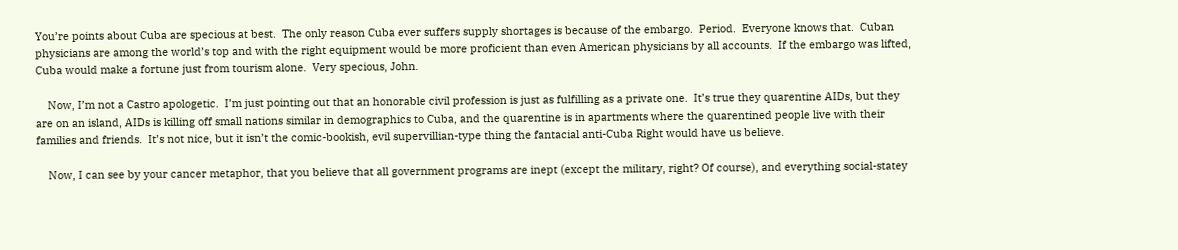You’re points about Cuba are specious at best.  The only reason Cuba ever suffers supply shortages is because of the embargo.  Period.  Everyone knows that.  Cuban physicians are among the world’s top and with the right equipment would be more proficient than even American physicians by all accounts.  If the embargo was lifted, Cuba would make a fortune just from tourism alone.  Very specious, John.

    Now, I’m not a Castro apologetic.  I’m just pointing out that an honorable civil profession is just as fulfilling as a private one.  It’s true they quarentine AIDs, but they are on an island, AIDs is killing off small nations similar in demographics to Cuba, and the quarentine is in apartments where the quarentined people live with their families and friends.  It’s not nice, but it isn’t the comic-bookish, evil supervillian-type thing the fantacial anti-Cuba Right would have us believe.

    Now, I can see by your cancer metaphor, that you believe that all government programs are inept (except the military, right? Of course), and everything social-statey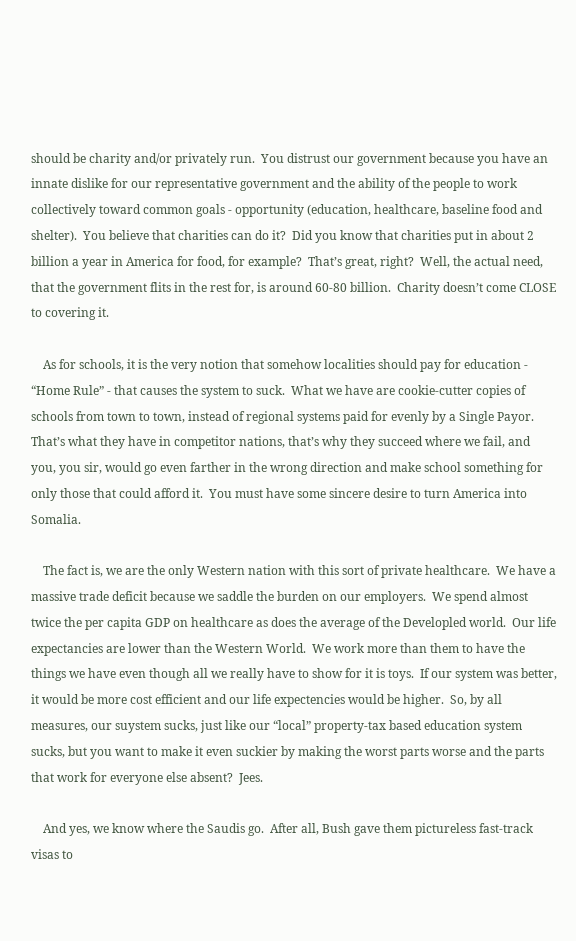should be charity and/or privately run.  You distrust our government because you have an innate dislike for our representative government and the ability of the people to work collectively toward common goals - opportunity (education, healthcare, baseline food and shelter).  You believe that charities can do it?  Did you know that charities put in about 2 billion a year in America for food, for example?  That’s great, right?  Well, the actual need, that the government flits in the rest for, is around 60-80 billion.  Charity doesn’t come CLOSE to covering it.

    As for schools, it is the very notion that somehow localities should pay for education - “Home Rule” - that causes the system to suck.  What we have are cookie-cutter copies of schools from town to town, instead of regional systems paid for evenly by a Single Payor.  That’s what they have in competitor nations, that’s why they succeed where we fail, and you, you sir, would go even farther in the wrong direction and make school something for only those that could afford it.  You must have some sincere desire to turn America into Somalia.

    The fact is, we are the only Western nation with this sort of private healthcare.  We have a massive trade deficit because we saddle the burden on our employers.  We spend almost twice the per capita GDP on healthcare as does the average of the Developled world.  Our life expectancies are lower than the Western World.  We work more than them to have the things we have even though all we really have to show for it is toys.  If our system was better, it would be more cost efficient and our life expectencies would be higher.  So, by all measures, our suystem sucks, just like our “local” property-tax based education system sucks, but you want to make it even suckier by making the worst parts worse and the parts that work for everyone else absent?  Jees.

    And yes, we know where the Saudis go.  After all, Bush gave them pictureless fast-track visas to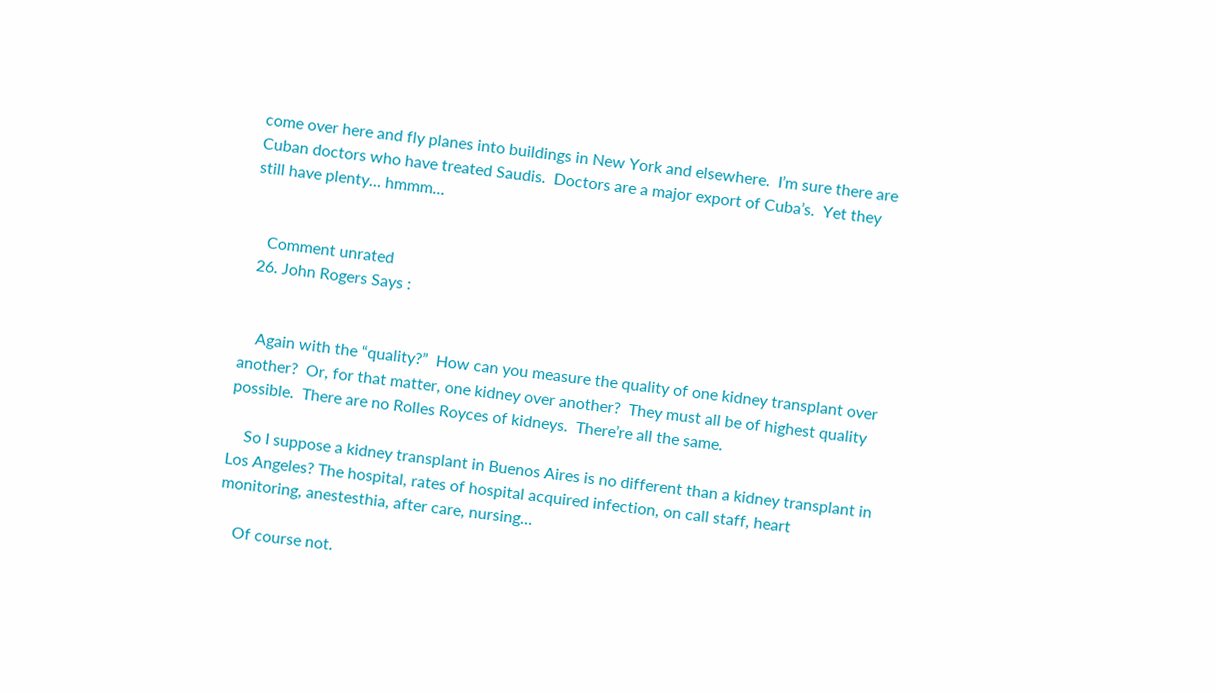come over here and fly planes into buildings in New York and elsewhere.  I’m sure there are Cuban doctors who have treated Saudis.  Doctors are a major export of Cuba’s.  Yet they still have plenty… hmmm…


    Comment unrated
  26. John Rogers Says :


    Again with the “quality?”  How can you measure the quality of one kidney transplant over another?  Or, for that matter, one kidney over another?  They must all be of highest quality possible.  There are no Rolles Royces of kidneys.  There’re all the same.

    So I suppose a kidney transplant in Buenos Aires is no different than a kidney transplant in Los Angeles? The hospital, rates of hospital acquired infection, on call staff, heart monitoring, anestesthia, after care, nursing…

    Of course not.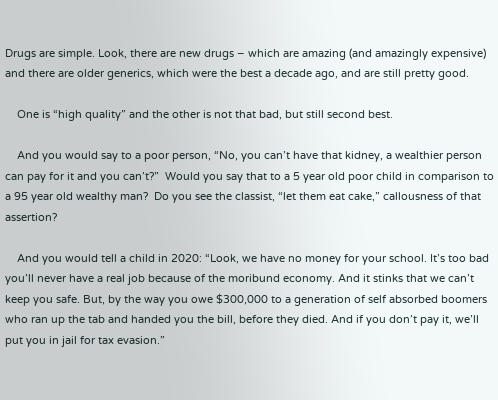Drugs are simple. Look, there are new drugs – which are amazing (and amazingly expensive) and there are older generics, which were the best a decade ago, and are still pretty good.

    One is “high quality” and the other is not that bad, but still second best.

    And you would say to a poor person, “No, you can’t have that kidney, a wealthier person can pay for it and you can’t?”  Would you say that to a 5 year old poor child in comparison to a 95 year old wealthy man?  Do you see the classist, “let them eat cake,” callousness of that assertion?

    And you would tell a child in 2020: “Look, we have no money for your school. It’s too bad you’ll never have a real job because of the moribund economy. And it stinks that we can’t keep you safe. But, by the way you owe $300,000 to a generation of self absorbed boomers who ran up the tab and handed you the bill, before they died. And if you don’t pay it, we’ll put you in jail for tax evasion.”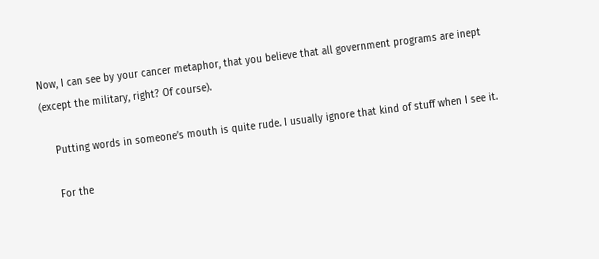Now, I can see by your cancer metaphor, that you believe that all government programs are inept (except the military, right? Of course).

    Putting words in someone’s mouth is quite rude. I usually ignore that kind of stuff when I see it.

    For the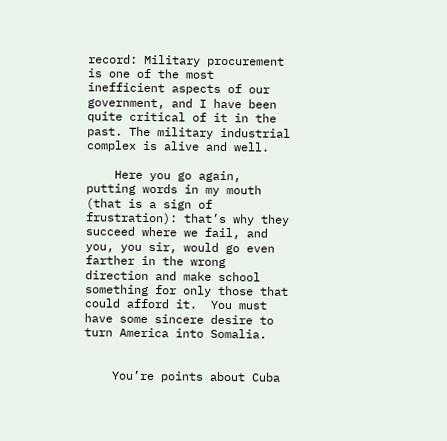record: Military procurement is one of the most inefficient aspects of our government, and I have been quite critical of it in the past. The military industrial complex is alive and well.

    Here you go again, putting words in my mouth (that is a sign of frustration): that’s why they succeed where we fail, and you, you sir, would go even farther in the wrong direction and make school something for only those that could afford it.  You must have some sincere desire to turn America into Somalia.


    You’re points about Cuba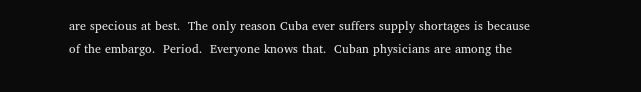are specious at best.  The only reason Cuba ever suffers supply shortages is because of the embargo.  Period.  Everyone knows that.  Cuban physicians are among the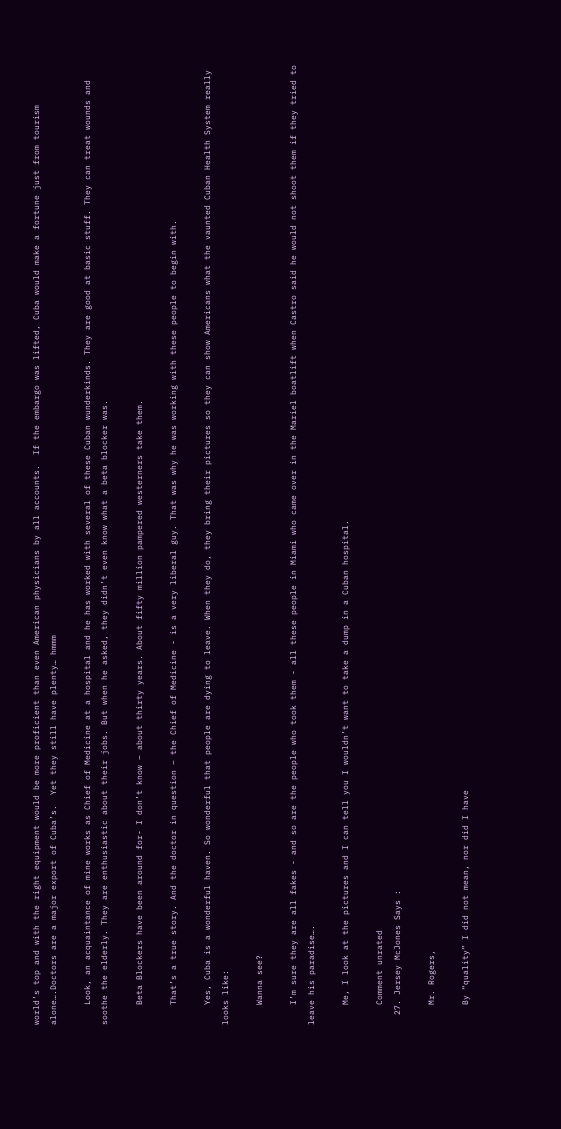world’s top and with the right equipment would be more proficient than even American physicians by all accounts.  If the embargo was lifted, Cuba would make a fortune just from tourism alone….Doctors are a major export of Cuba’s.  Yet they still have plenty… hmmm

    Look, an acquaintance of mine works as Chief of Medicine at a hospital and he has worked with several of these Cuban wunderkinds. They are good at basic stuff. They can treat wounds and soothe the elderly. They are enthusiastic about their jobs. But when he asked, they didn’t even know what a beta blocker was.

    Beta Blockers have been around for- I don’t know – about thirty years. About fifty million pampered westerners take them.

    That’s a true story. And the doctor in question – the Chief of Medicine - is a very liberal guy. That was why he was working with these people to begin with.

    Yes, Cuba is a wonderful haven. So wonderful that people are dying to leave. When they do, they bring their pictures so they can show Americans what the vaunted Cuban Health System really looks like:

    Wanna see?

    I’m sure they are all fakes - and so are the people who took them - all these people in Miami who came over in the Mariel boatlift when Castro said he would not shoot them if they tried to leave his paradise….

    Me, I look at the pictures and I can tell you I wouldn’t want to take a dump in a Cuban hospital.

    Comment unrated
  27. Jersey McJones Says :

    Mr. Rogers,

    By “quality” I did not mean, nor did I have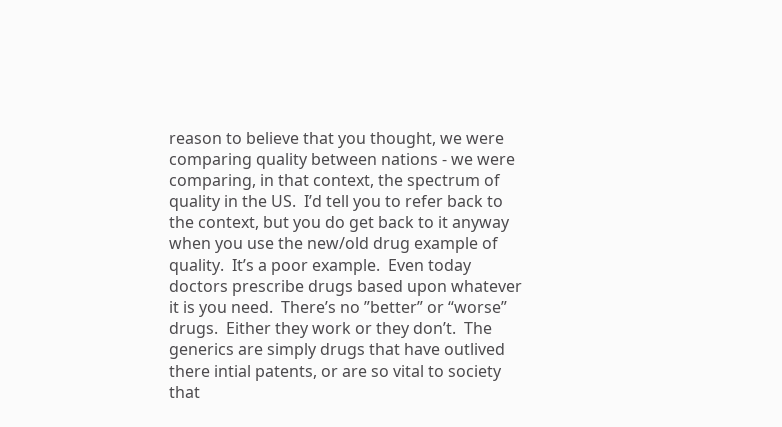reason to believe that you thought, we were comparing quality between nations - we were comparing, in that context, the spectrum of quality in the US.  I’d tell you to refer back to the context, but you do get back to it anyway when you use the new/old drug example of quality.  It’s a poor example.  Even today doctors prescribe drugs based upon whatever it is you need.  There’s no ”better” or “worse” drugs.  Either they work or they don’t.  The generics are simply drugs that have outlived there intial patents, or are so vital to society that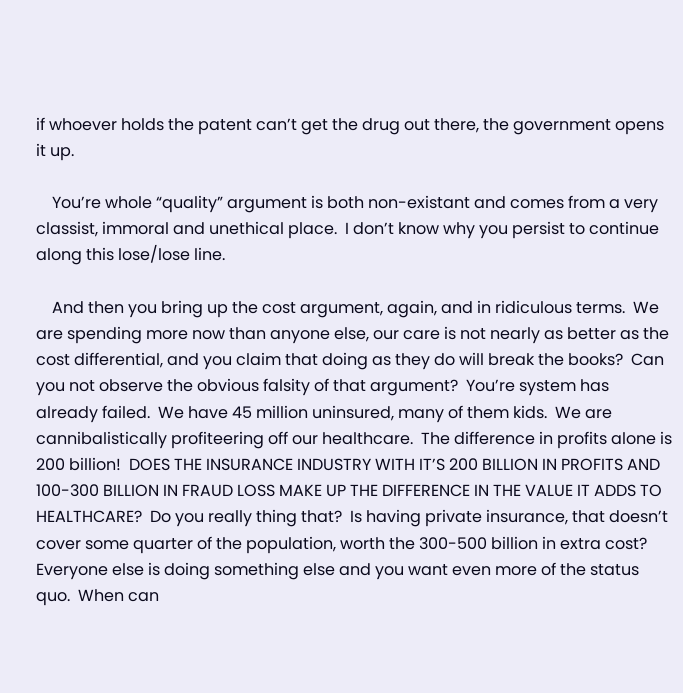if whoever holds the patent can’t get the drug out there, the government opens it up.

    You’re whole “quality” argument is both non-existant and comes from a very classist, immoral and unethical place.  I don’t know why you persist to continue along this lose/lose line.

    And then you bring up the cost argument, again, and in ridiculous terms.  We are spending more now than anyone else, our care is not nearly as better as the cost differential, and you claim that doing as they do will break the books?  Can you not observe the obvious falsity of that argument?  You’re system has already failed.  We have 45 million uninsured, many of them kids.  We are cannibalistically profiteering off our healthcare.  The difference in profits alone is 200 billion!  DOES THE INSURANCE INDUSTRY WITH IT’S 200 BILLION IN PROFITS AND 100-300 BILLION IN FRAUD LOSS MAKE UP THE DIFFERENCE IN THE VALUE IT ADDS TO HEALTHCARE?  Do you really thing that?  Is having private insurance, that doesn’t cover some quarter of the population, worth the 300-500 billion in extra cost?  Everyone else is doing something else and you want even more of the status quo.  When can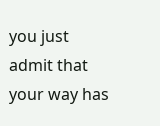you just admit that your way has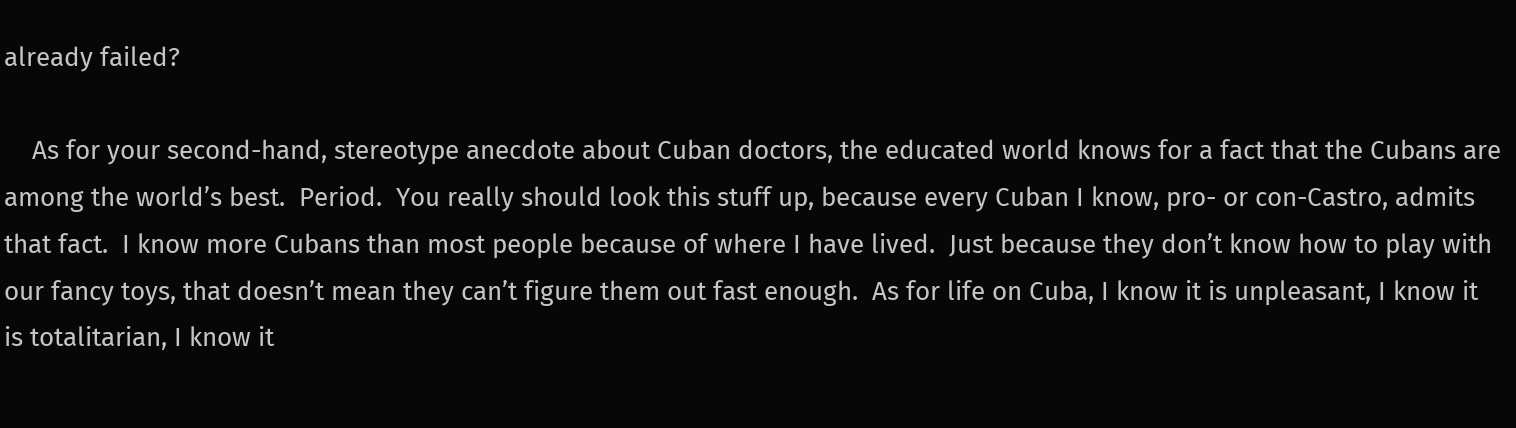already failed?

    As for your second-hand, stereotype anecdote about Cuban doctors, the educated world knows for a fact that the Cubans are among the world’s best.  Period.  You really should look this stuff up, because every Cuban I know, pro- or con-Castro, admits that fact.  I know more Cubans than most people because of where I have lived.  Just because they don’t know how to play with our fancy toys, that doesn’t mean they can’t figure them out fast enough.  As for life on Cuba, I know it is unpleasant, I know it is totalitarian, I know it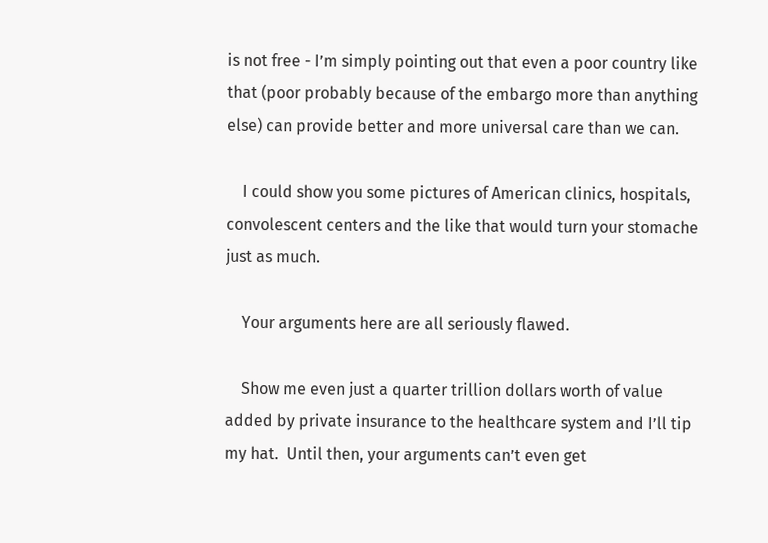is not free - I’m simply pointing out that even a poor country like that (poor probably because of the embargo more than anything else) can provide better and more universal care than we can.

    I could show you some pictures of American clinics, hospitals, convolescent centers and the like that would turn your stomache just as much.

    Your arguments here are all seriously flawed.

    Show me even just a quarter trillion dollars worth of value added by private insurance to the healthcare system and I’ll tip my hat.  Until then, your arguments can’t even get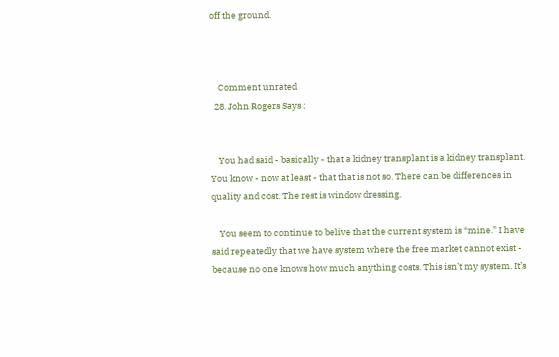off the ground.



    Comment unrated
  28. John Rogers Says :


    You had said - basically - that a kidney transplant is a kidney transplant. You know - now at least - that that is not so. There can be differences in quality and cost. The rest is window dressing.

    You seem to continue to belive that the current system is “mine.” I have said repeatedly that we have system where the free market cannot exist - because no one knows how much anything costs. This isn’t my system. It’s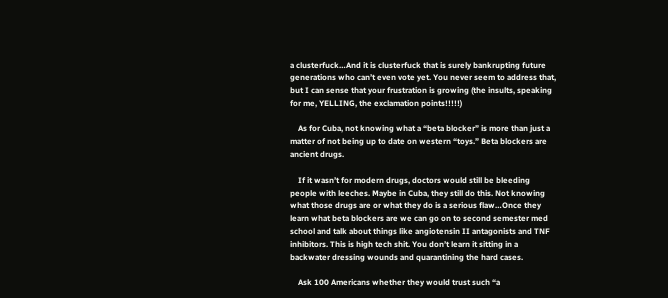a clusterfuck…And it is clusterfuck that is surely bankrupting future generations who can’t even vote yet. You never seem to address that, but I can sense that your frustration is growing (the insults, speaking for me, YELLING, the exclamation points!!!!!)

    As for Cuba, not knowing what a “beta blocker” is more than just a matter of not being up to date on western “toys.” Beta blockers are ancient drugs.

    If it wasn’t for modern drugs, doctors would still be bleeding people with leeches. Maybe in Cuba, they still do this. Not knowing what those drugs are or what they do is a serious flaw…Once they learn what beta blockers are we can go on to second semester med school and talk about things like angiotensin II antagonists and TNF inhibitors. This is high tech shit. You don’t learn it sitting in a backwater dressing wounds and quarantining the hard cases.

    Ask 100 Americans whether they would trust such “a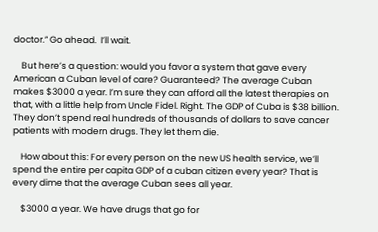doctor.” Go ahead.  I’ll wait.

    But here’s a question: would you favor a system that gave every American a Cuban level of care? Guaranteed? The average Cuban makes $3000 a year. I’m sure they can afford all the latest therapies on that, with a little help from Uncle Fidel. Right. The GDP of Cuba is $38 billion. They don’t spend real hundreds of thousands of dollars to save cancer patients with modern drugs. They let them die.

    How about this: For every person on the new US health service, we’ll spend the entire per capita GDP of a cuban citizen every year? That is every dime that the average Cuban sees all year.

    $3000 a year. We have drugs that go for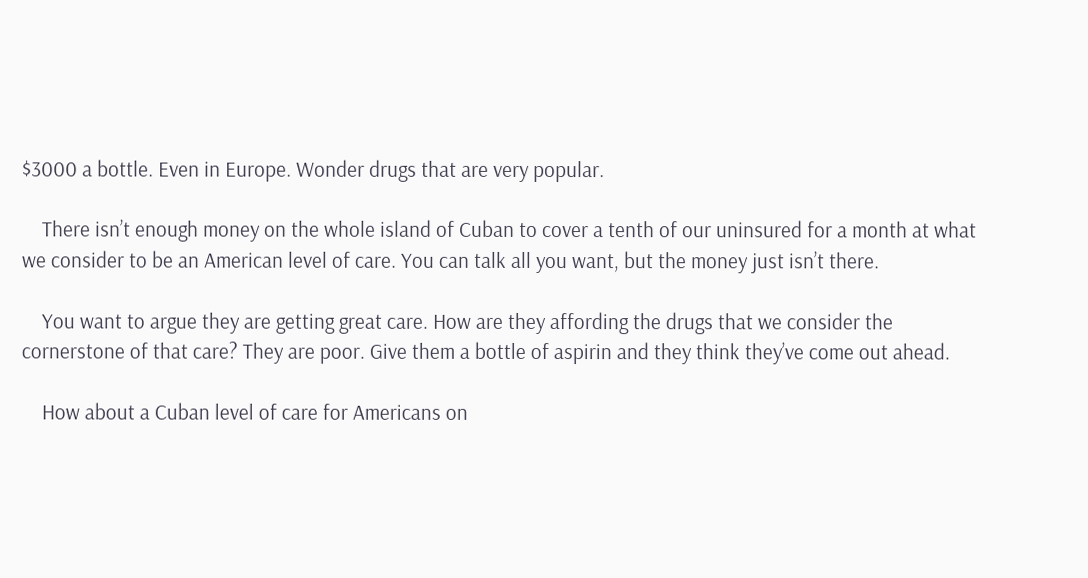$3000 a bottle. Even in Europe. Wonder drugs that are very popular.

    There isn’t enough money on the whole island of Cuban to cover a tenth of our uninsured for a month at what we consider to be an American level of care. You can talk all you want, but the money just isn’t there.

    You want to argue they are getting great care. How are they affording the drugs that we consider the cornerstone of that care? They are poor. Give them a bottle of aspirin and they think they’ve come out ahead.

    How about a Cuban level of care for Americans on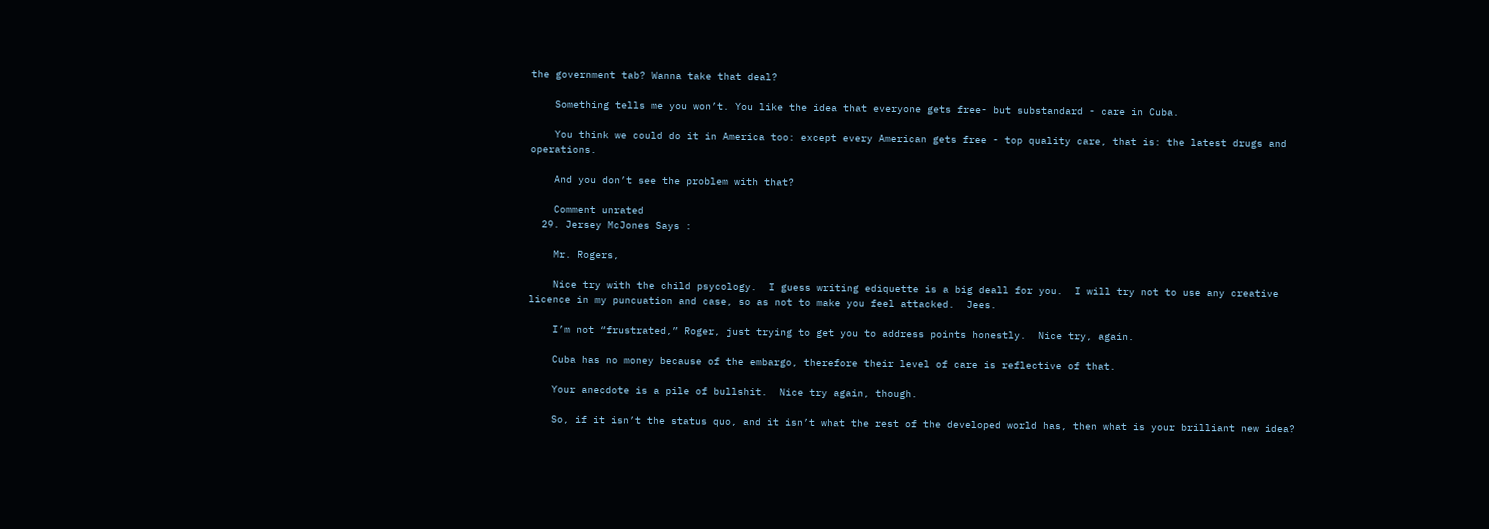the government tab? Wanna take that deal?

    Something tells me you won’t. You like the idea that everyone gets free- but substandard - care in Cuba.

    You think we could do it in America too: except every American gets free - top quality care, that is: the latest drugs and operations.

    And you don’t see the problem with that?

    Comment unrated
  29. Jersey McJones Says :

    Mr. Rogers,

    Nice try with the child psycology.  I guess writing ediquette is a big deall for you.  I will try not to use any creative licence in my puncuation and case, so as not to make you feel attacked.  Jees.

    I’m not “frustrated,” Roger, just trying to get you to address points honestly.  Nice try, again.

    Cuba has no money because of the embargo, therefore their level of care is reflective of that.

    Your anecdote is a pile of bullshit.  Nice try again, though.

    So, if it isn’t the status quo, and it isn’t what the rest of the developed world has, then what is your brilliant new idea?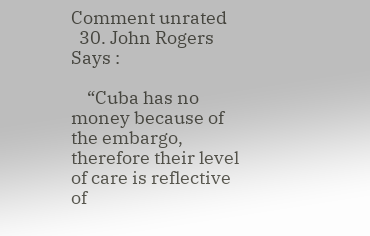Comment unrated
  30. John Rogers Says :

    “Cuba has no money because of the embargo, therefore their level of care is reflective of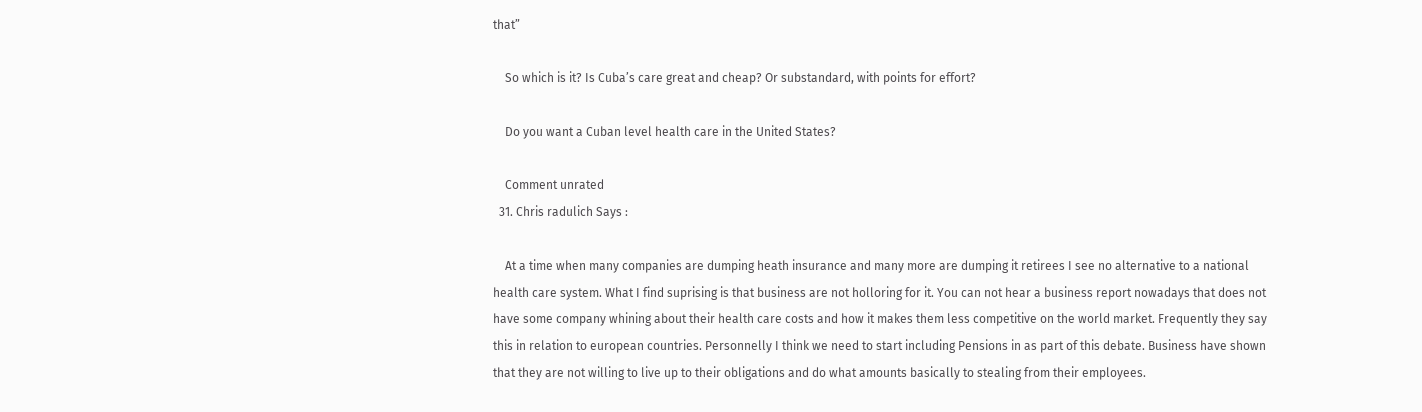that”

    So which is it? Is Cuba’s care great and cheap? Or substandard, with points for effort?

    Do you want a Cuban level health care in the United States?

    Comment unrated
  31. Chris radulich Says :

    At a time when many companies are dumping heath insurance and many more are dumping it retirees I see no alternative to a national health care system. What I find suprising is that business are not holloring for it. You can not hear a business report nowadays that does not have some company whining about their health care costs and how it makes them less competitive on the world market. Frequently they say this in relation to european countries. Personnelly I think we need to start including Pensions in as part of this debate. Business have shown that they are not willing to live up to their obligations and do what amounts basically to stealing from their employees.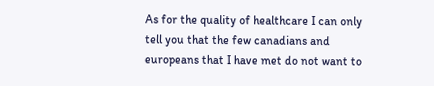As for the quality of healthcare I can only tell you that the few canadians and europeans that I have met do not want to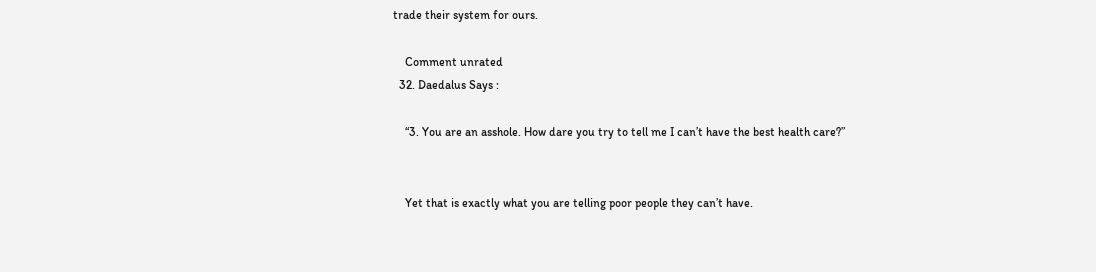trade their system for ours.

    Comment unrated
  32. Daedalus Says :

    “3. You are an asshole. How dare you try to tell me I can’t have the best health care?”


    Yet that is exactly what you are telling poor people they can’t have.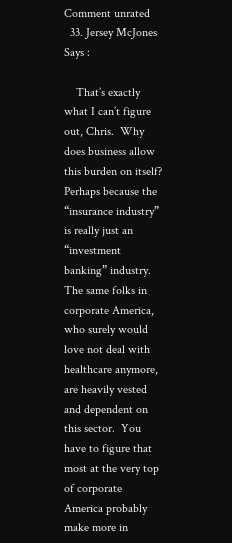Comment unrated
  33. Jersey McJones Says :

    That’s exactly what I can’t figure out, Chris.  Why does business allow this burden on itself?  Perhaps because the “insurance industry” is really just an “investment banking” industry.  The same folks in corporate America, who surely would love not deal with healthcare anymore, are heavily vested and dependent on this sector.  You have to figure that most at the very top of corporate America probably make more in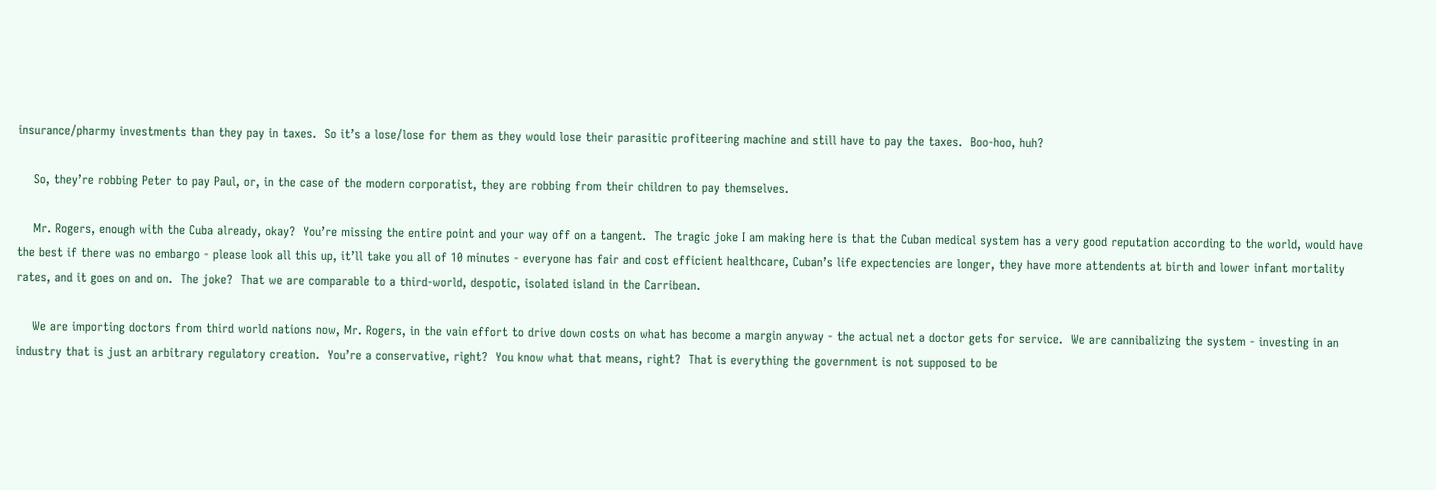insurance/pharmy investments than they pay in taxes.  So it’s a lose/lose for them as they would lose their parasitic profiteering machine and still have to pay the taxes.  Boo-hoo, huh?

    So, they’re robbing Peter to pay Paul, or, in the case of the modern corporatist, they are robbing from their children to pay themselves.

    Mr. Rogers, enough with the Cuba already, okay?  You’re missing the entire point and your way off on a tangent.  The tragic joke I am making here is that the Cuban medical system has a very good reputation according to the world, would have the best if there was no embargo - please look all this up, it’ll take you all of 10 minutes - everyone has fair and cost efficient healthcare, Cuban’s life expectencies are longer, they have more attendents at birth and lower infant mortality rates, and it goes on and on.  The joke?  That we are comparable to a third-world, despotic, isolated island in the Carribean.

    We are importing doctors from third world nations now, Mr. Rogers, in the vain effort to drive down costs on what has become a margin anyway - the actual net a doctor gets for service.  We are cannibalizing the system - investing in an industry that is just an arbitrary regulatory creation.  You’re a conservative, right?  You know what that means, right?  That is everything the government is not supposed to be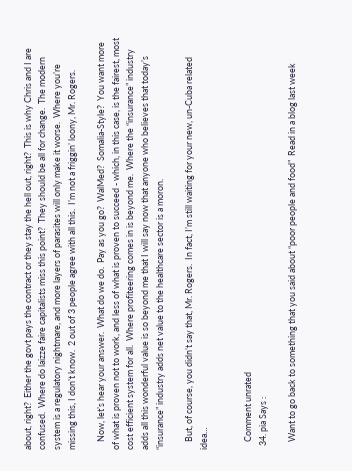about, right?  Either the govt pays the contract or they stay the hell out, right?  This is why Chris and I are confused.  Where do laizze faire capitalists miss this point?  They should be all for change.  The modern system is a regulatory nightmare, and more layers of parasites will only make it worse.  Where you’re missing this, I don’t know.  2 out of 3 people agree with all this.  I’m not a friggin’ loony, Mr. Rogers.

    Now, let’s hear your answer.  What do we do.  Pay as you go?  WalMed?  Somalia-Style?  You want more of what is proven not to work, and less of what is proven to succeed - which, in this case, is the fairest, most cost efficient system for all.  Where profiteering comes in is beyond me.  Where the “insurance” industry adds all this wonderful value is so beyond me that I will say now that anyone who believes that today’s “insurance” industry adds net value to the healthcare sector is a moron.

    But, of course, you didn’t say that, Mr. Rogers.  In fact, I’m still waiting for your new, un-Cuba related idea…


    Comment unrated
  34. pia Says :

    Want to go back to something that you said about “poor people and food”  Read in a blog last week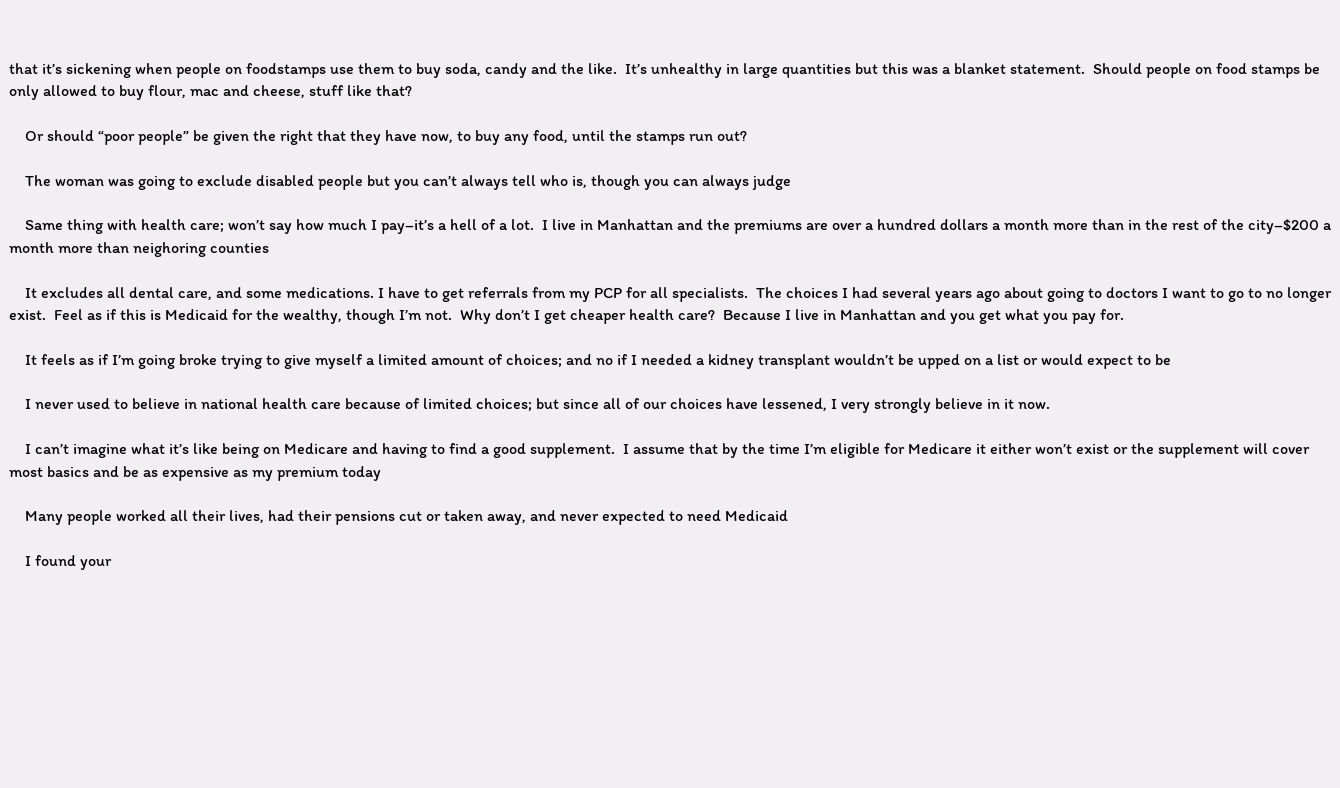that it’s sickening when people on foodstamps use them to buy soda, candy and the like.  It’s unhealthy in large quantities but this was a blanket statement.  Should people on food stamps be only allowed to buy flour, mac and cheese, stuff like that?

    Or should “poor people” be given the right that they have now, to buy any food, until the stamps run out?

    The woman was going to exclude disabled people but you can’t always tell who is, though you can always judge

    Same thing with health care; won’t say how much I pay–it’s a hell of a lot.  I live in Manhattan and the premiums are over a hundred dollars a month more than in the rest of the city–$200 a month more than neighoring counties

    It excludes all dental care, and some medications. I have to get referrals from my PCP for all specialists.  The choices I had several years ago about going to doctors I want to go to no longer exist.  Feel as if this is Medicaid for the wealthy, though I’m not.  Why don’t I get cheaper health care?  Because I live in Manhattan and you get what you pay for.

    It feels as if I’m going broke trying to give myself a limited amount of choices; and no if I needed a kidney transplant wouldn’t be upped on a list or would expect to be

    I never used to believe in national health care because of limited choices; but since all of our choices have lessened, I very strongly believe in it now.

    I can’t imagine what it’s like being on Medicare and having to find a good supplement.  I assume that by the time I’m eligible for Medicare it either won’t exist or the supplement will cover most basics and be as expensive as my premium today

    Many people worked all their lives, had their pensions cut or taken away, and never expected to need Medicaid

    I found your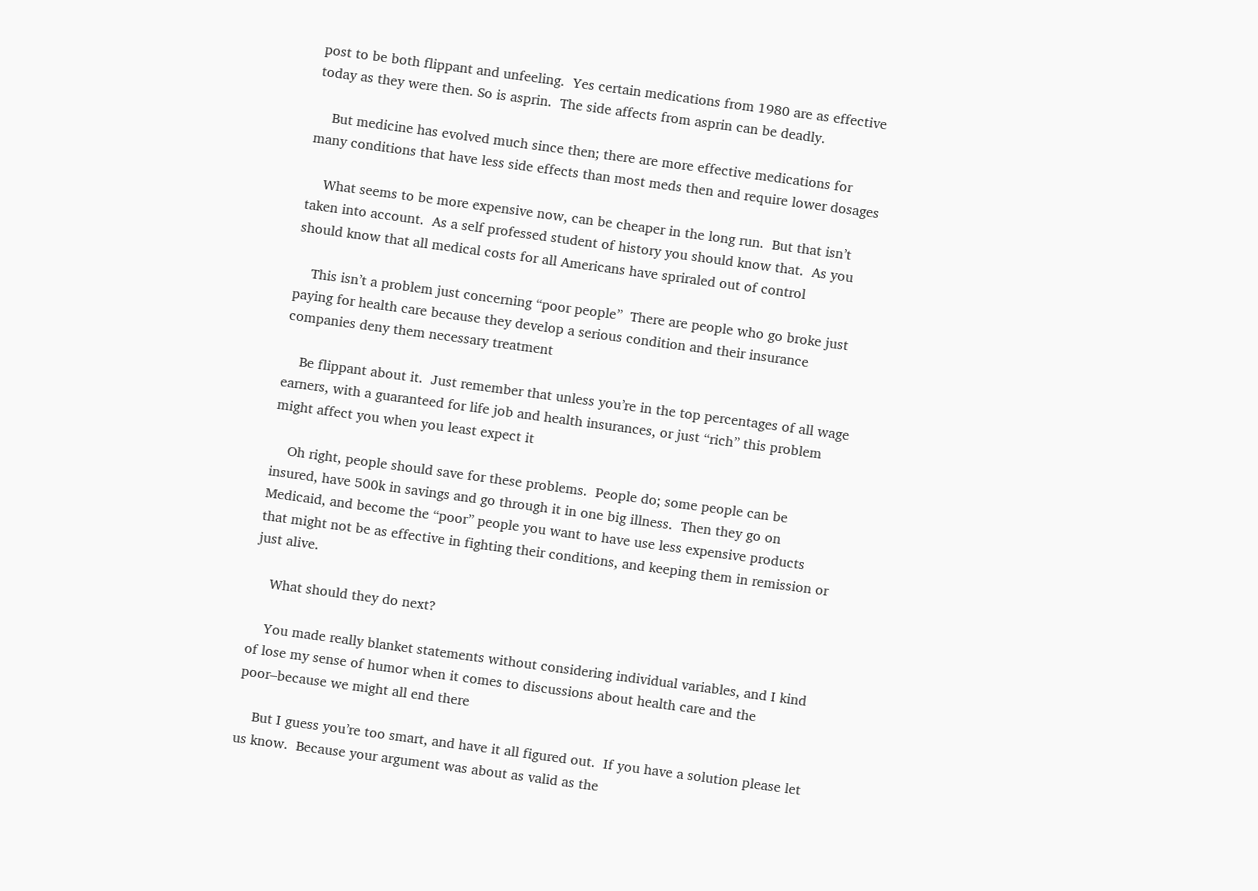post to be both flippant and unfeeling.  Yes certain medications from 1980 are as effective today as they were then. So is asprin.  The side affects from asprin can be deadly.

    But medicine has evolved much since then; there are more effective medications for many conditions that have less side effects than most meds then and require lower dosages

    What seems to be more expensive now, can be cheaper in the long run.  But that isn’t taken into account.  As a self professed student of history you should know that.  As you should know that all medical costs for all Americans have spriraled out of control

    This isn’t a problem just concerning “poor people”  There are people who go broke just paying for health care because they develop a serious condition and their insurance companies deny them necessary treatment

    Be flippant about it.  Just remember that unless you’re in the top percentages of all wage earners, with a guaranteed for life job and health insurances, or just “rich” this problem might affect you when you least expect it

    Oh right, people should save for these problems.  People do; some people can be insured, have 500k in savings and go through it in one big illness.  Then they go on Medicaid, and become the “poor” people you want to have use less expensive products that might not be as effective in fighting their conditions, and keeping them in remission or just alive.

    What should they do next?

    You made really blanket statements without considering individual variables, and I kind of lose my sense of humor when it comes to discussions about health care and the poor–because we might all end there

    But I guess you’re too smart, and have it all figured out.  If you have a solution please let us know.  Because your argument was about as valid as the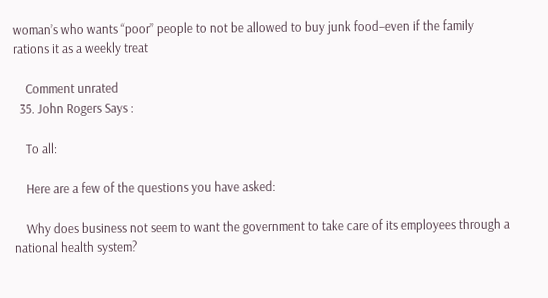woman’s who wants “poor” people to not be allowed to buy junk food–even if the family rations it as a weekly treat

    Comment unrated
  35. John Rogers Says :

    To all:

    Here are a few of the questions you have asked:

    Why does business not seem to want the government to take care of its employees through a national health system?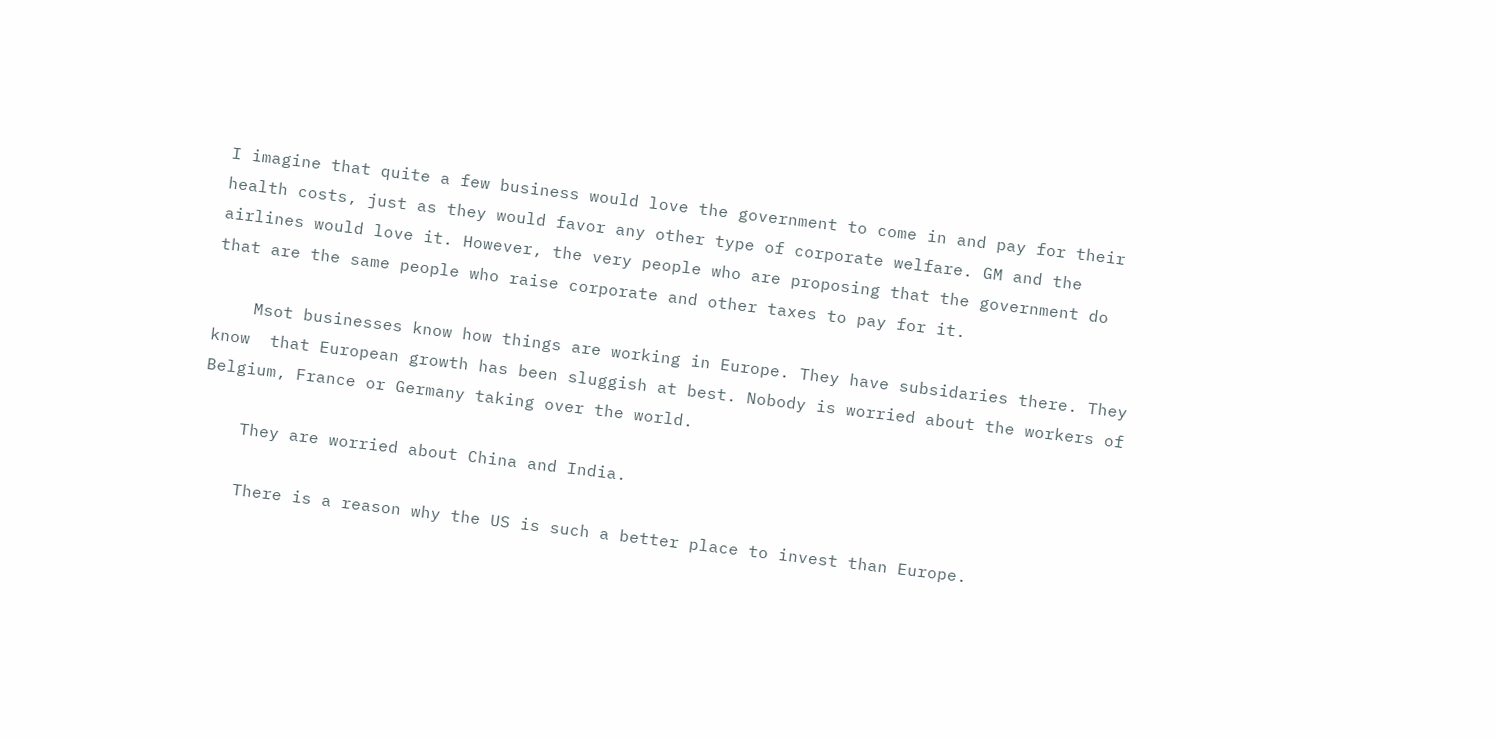I imagine that quite a few business would love the government to come in and pay for their health costs, just as they would favor any other type of corporate welfare. GM and the airlines would love it. However, the very people who are proposing that the government do that are the same people who raise corporate and other taxes to pay for it.

    Msot businesses know how things are working in Europe. They have subsidaries there. They know  that European growth has been sluggish at best. Nobody is worried about the workers of Belgium, France or Germany taking over the world.

    They are worried about China and India.

    There is a reason why the US is such a better place to invest than Europe.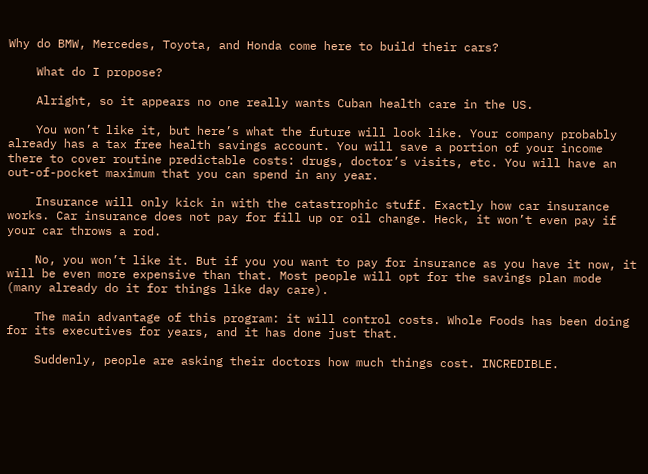Why do BMW, Mercedes, Toyota, and Honda come here to build their cars?

    What do I propose?

    Alright, so it appears no one really wants Cuban health care in the US.

    You won’t like it, but here’s what the future will look like. Your company probably already has a tax free health savings account. You will save a portion of your income there to cover routine predictable costs: drugs, doctor’s visits, etc. You will have an out-of-pocket maximum that you can spend in any year.

    Insurance will only kick in with the catastrophic stuff. Exactly how car insurance works. Car insurance does not pay for fill up or oil change. Heck, it won’t even pay if your car throws a rod.

    No, you won’t like it. But if you you want to pay for insurance as you have it now, it will be even more expensive than that. Most people will opt for the savings plan mode (many already do it for things like day care).

    The main advantage of this program: it will control costs. Whole Foods has been doing for its executives for years, and it has done just that.

    Suddenly, people are asking their doctors how much things cost. INCREDIBLE.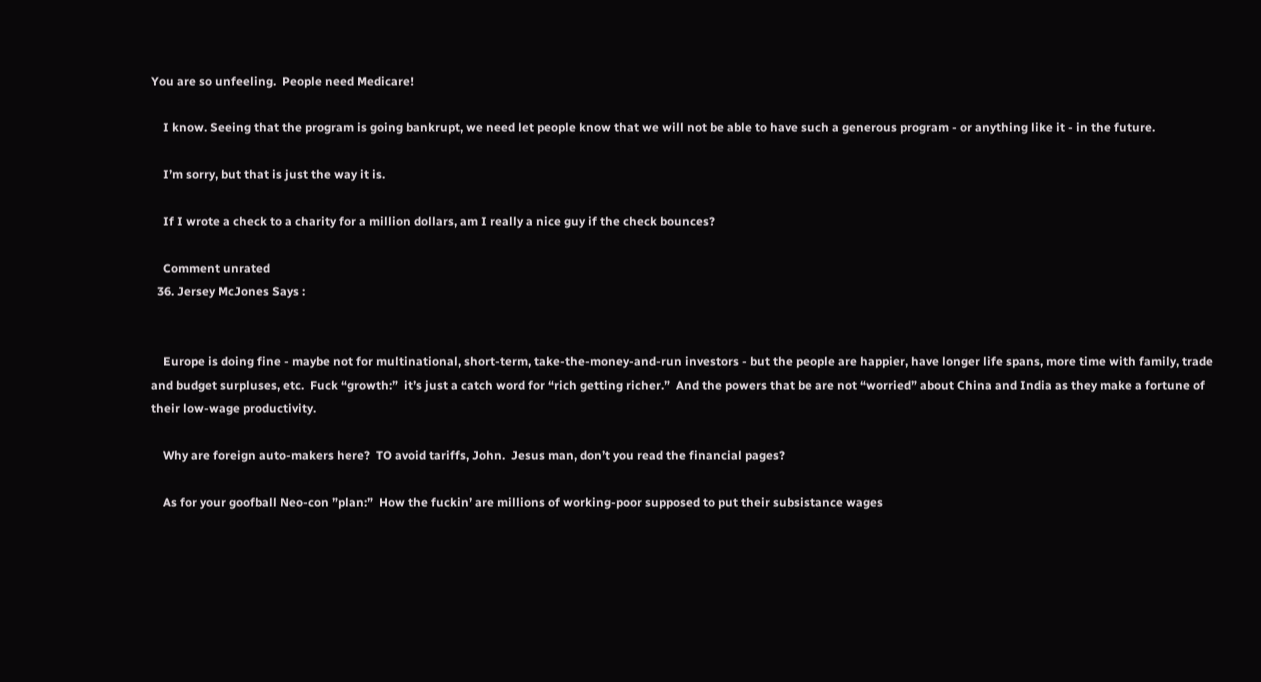You are so unfeeling.  People need Medicare!

    I know. Seeing that the program is going bankrupt, we need let people know that we will not be able to have such a generous program - or anything like it - in the future.

    I’m sorry, but that is just the way it is.

    If I wrote a check to a charity for a million dollars, am I really a nice guy if the check bounces?

    Comment unrated
  36. Jersey McJones Says :


    Europe is doing fine - maybe not for multinational, short-term, take-the-money-and-run investors - but the people are happier, have longer life spans, more time with family, trade and budget surpluses, etc.  Fuck “growth:”  it’s just a catch word for “rich getting richer.”  And the powers that be are not “worried” about China and India as they make a fortune of their low-wage productivity.

    Why are foreign auto-makers here?  TO avoid tariffs, John.  Jesus man, don’t you read the financial pages?

    As for your goofball Neo-con ”plan:”  How the fuckin’ are millions of working-poor supposed to put their subsistance wages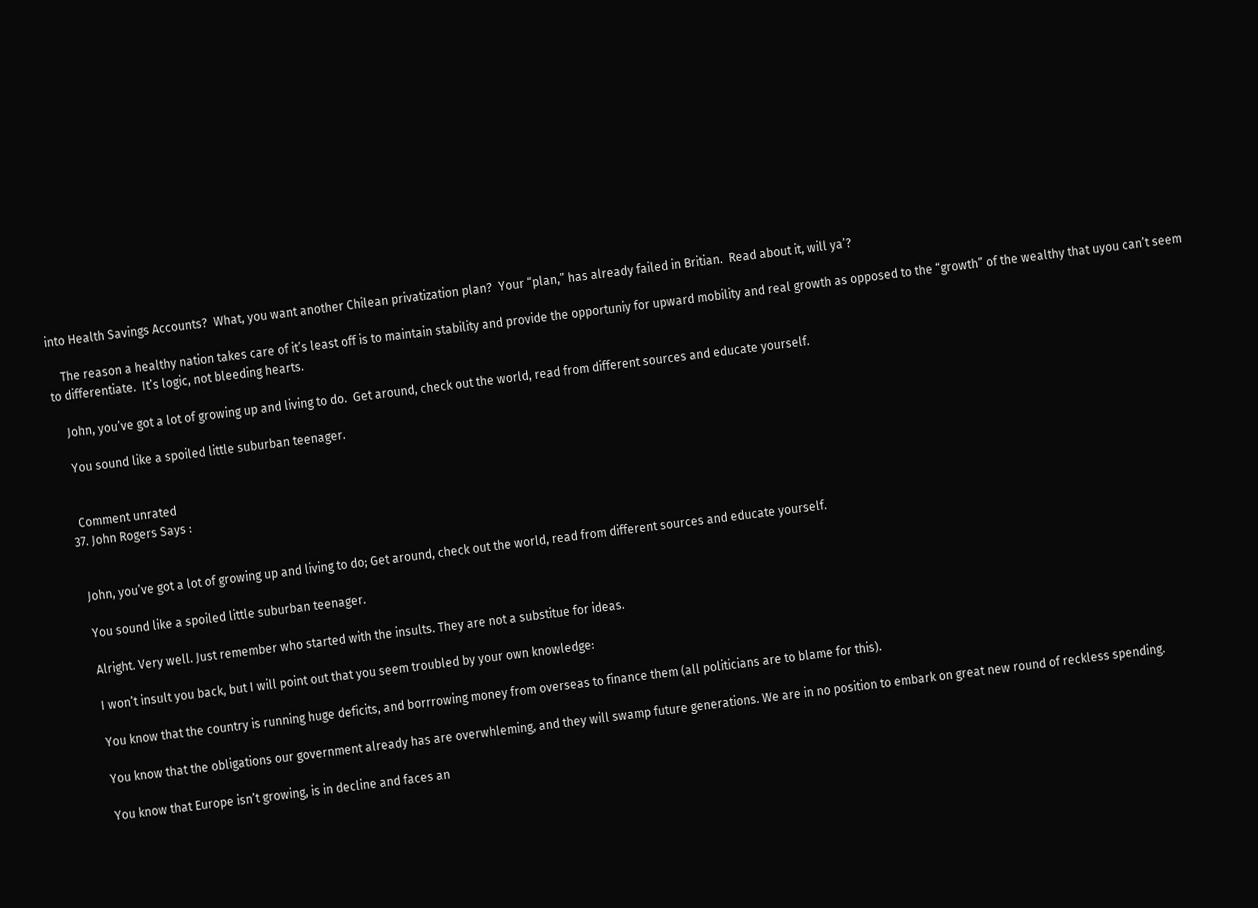into Health Savings Accounts?  What, you want another Chilean privatization plan?  Your “plan,” has already failed in Britian.  Read about it, will ya’?

    The reason a healthy nation takes care of it’s least off is to maintain stability and provide the opportuniy for upward mobility and real growth as opposed to the “growth” of the wealthy that uyou can’t seem to differentiate.  It’s logic, not bleeding hearts.

    John, you’ve got a lot of growing up and living to do.  Get around, check out the world, read from different sources and educate yourself.

    You sound like a spoiled little suburban teenager.


    Comment unrated
  37. John Rogers Says :


    John, you’ve got a lot of growing up and living to do; Get around, check out the world, read from different sources and educate yourself.

    You sound like a spoiled little suburban teenager.

    Alright. Very well. Just remember who started with the insults. They are not a substitue for ideas.

    I won’t insult you back, but I will point out that you seem troubled by your own knowledge:

    You know that the country is running huge deficits, and borrrowing money from overseas to finance them (all politicians are to blame for this).

    You know that the obligations our government already has are overwhleming, and they will swamp future generations. We are in no position to embark on great new round of reckless spending.

    You know that Europe isn’t growing, is in decline and faces an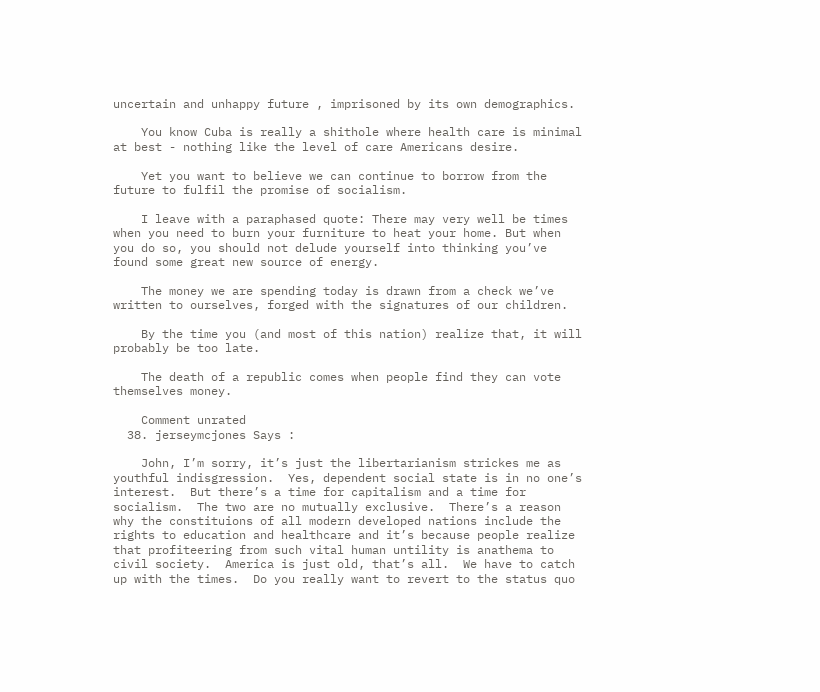uncertain and unhappy future , imprisoned by its own demographics.

    You know Cuba is really a shithole where health care is minimal at best - nothing like the level of care Americans desire.

    Yet you want to believe we can continue to borrow from the future to fulfil the promise of socialism.

    I leave with a paraphased quote: There may very well be times when you need to burn your furniture to heat your home. But when you do so, you should not delude yourself into thinking you’ve found some great new source of energy.

    The money we are spending today is drawn from a check we’ve written to ourselves, forged with the signatures of our children.

    By the time you (and most of this nation) realize that, it will probably be too late.

    The death of a republic comes when people find they can vote themselves money.

    Comment unrated
  38. jerseymcjones Says :

    John, I’m sorry, it’s just the libertarianism strickes me as youthful indisgression.  Yes, dependent social state is in no one’s interest.  But there’s a time for capitalism and a time for socialism.  The two are no mutually exclusive.  There’s a reason why the constituions of all modern developed nations include the rights to education and healthcare and it’s because people realize that profiteering from such vital human untility is anathema to civil society.  America is just old, that’s all.  We have to catch up with the times.  Do you really want to revert to the status quo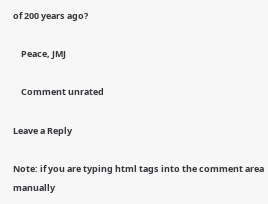of 200 years ago?

    Peace, JMJ

    Comment unrated

Leave a Reply

Note: if you are typing html tags into the comment area manually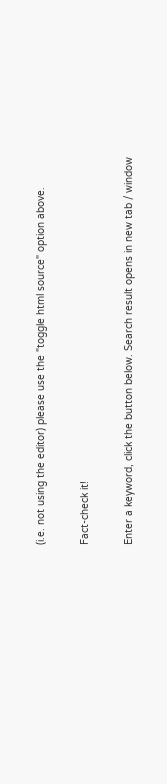(i.e. not using the editor) please use the "toggle html source" option above.

Fact-check it!

Enter a keyword, click the button below. Search result opens in new tab / window